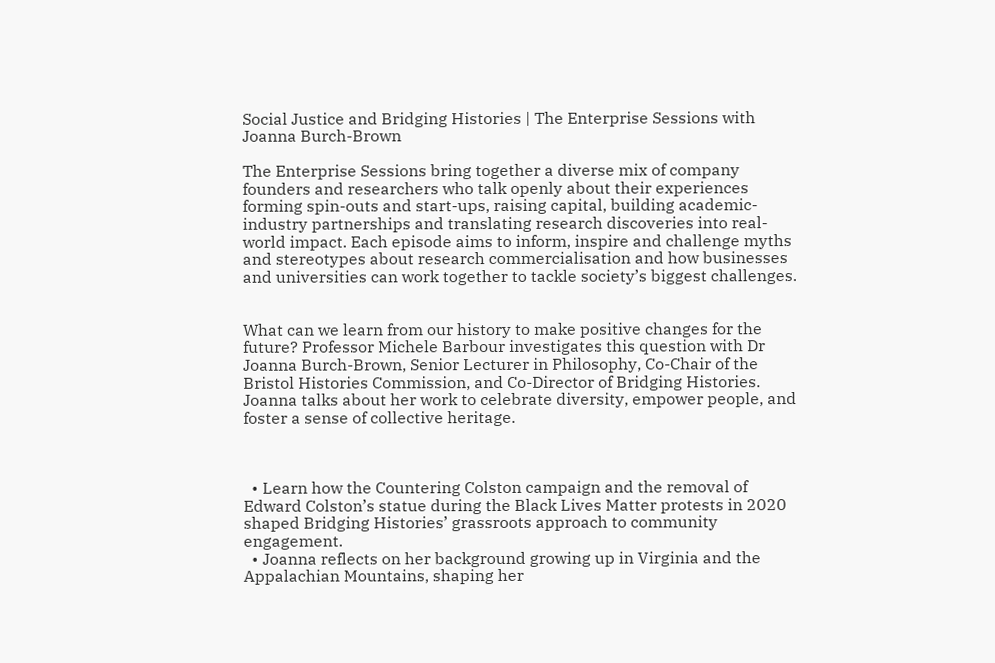Social Justice and Bridging Histories | The Enterprise Sessions with Joanna Burch-Brown

The Enterprise Sessions bring together a diverse mix of company founders and researchers who talk openly about their experiences forming spin-outs and start-ups, raising capital, building academic-industry partnerships and translating research discoveries into real-world impact. Each episode aims to inform, inspire and challenge myths and stereotypes about research commercialisation and how businesses and universities can work together to tackle society’s biggest challenges.


What can we learn from our history to make positive changes for the future? Professor Michele Barbour investigates this question with Dr Joanna Burch-Brown, Senior Lecturer in Philosophy, Co-Chair of the Bristol Histories Commission, and Co-Director of Bridging Histories. Joanna talks about her work to celebrate diversity, empower people, and foster a sense of collective heritage.



  • Learn how the Countering Colston campaign and the removal of Edward Colston’s statue during the Black Lives Matter protests in 2020 shaped Bridging Histories’ grassroots approach to community engagement.
  • Joanna reflects on her background growing up in Virginia and the Appalachian Mountains, shaping her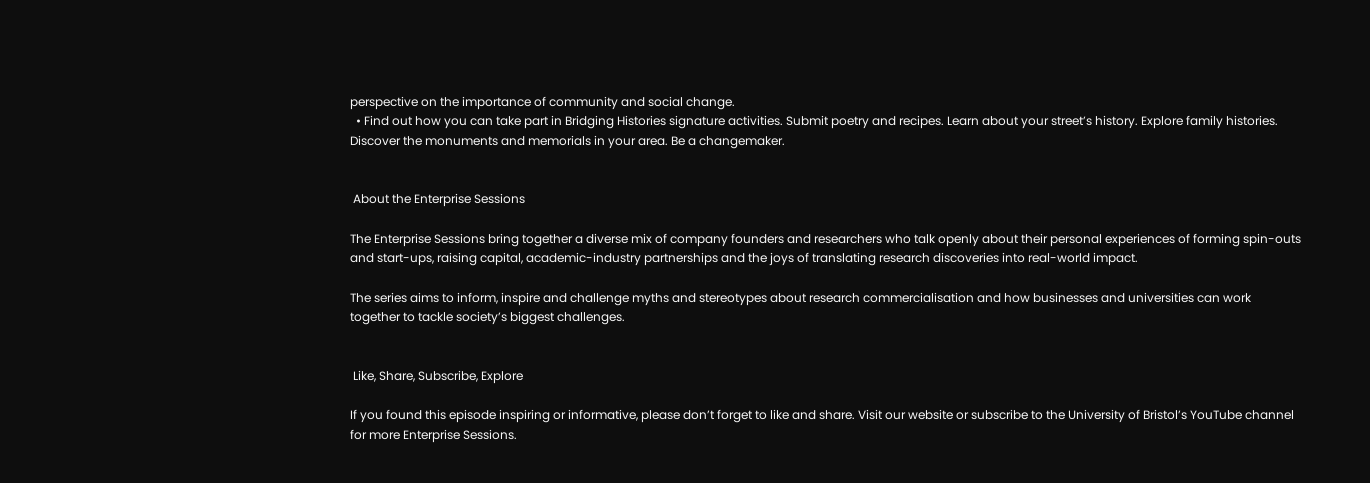perspective on the importance of community and social change.
  • Find out how you can take part in Bridging Histories signature activities. Submit poetry and recipes. Learn about your street’s history. Explore family histories. Discover the monuments and memorials in your area. Be a changemaker.


 About the Enterprise Sessions

The Enterprise Sessions bring together a diverse mix of company founders and researchers who talk openly about their personal experiences of forming spin-outs and start-ups, raising capital, academic-industry partnerships and the joys of translating research discoveries into real-world impact.

The series aims to inform, inspire and challenge myths and stereotypes about research commercialisation and how businesses and universities can work together to tackle society’s biggest challenges.


 Like, Share, Subscribe, Explore

If you found this episode inspiring or informative, please don’t forget to like and share. Visit our website or subscribe to the University of Bristol’s YouTube channel for more Enterprise Sessions.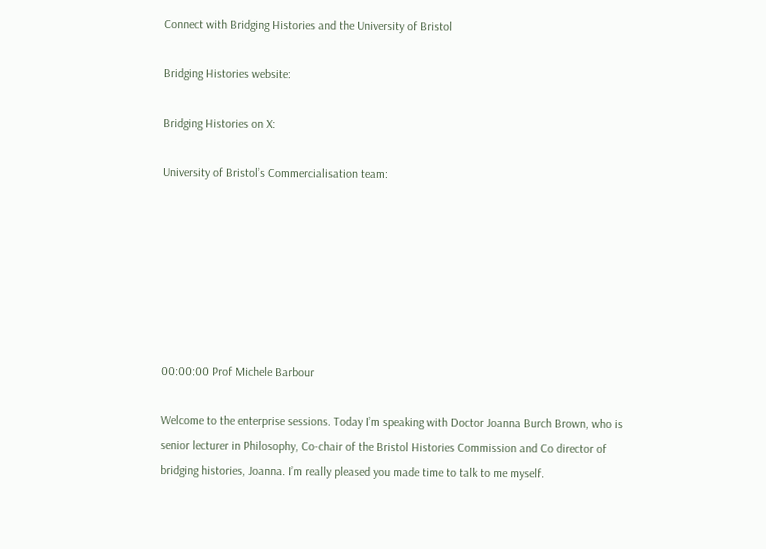Connect with Bridging Histories and the University of Bristol

Bridging Histories website:

Bridging Histories on X:

University of Bristol’s Commercialisation team:







00:00:00 Prof Michele Barbour

Welcome to the enterprise sessions. Today I’m speaking with Doctor Joanna Burch Brown, who is senior lecturer in Philosophy, Co-chair of the Bristol Histories Commission and Co director of bridging histories, Joanna. I’m really pleased you made time to talk to me myself.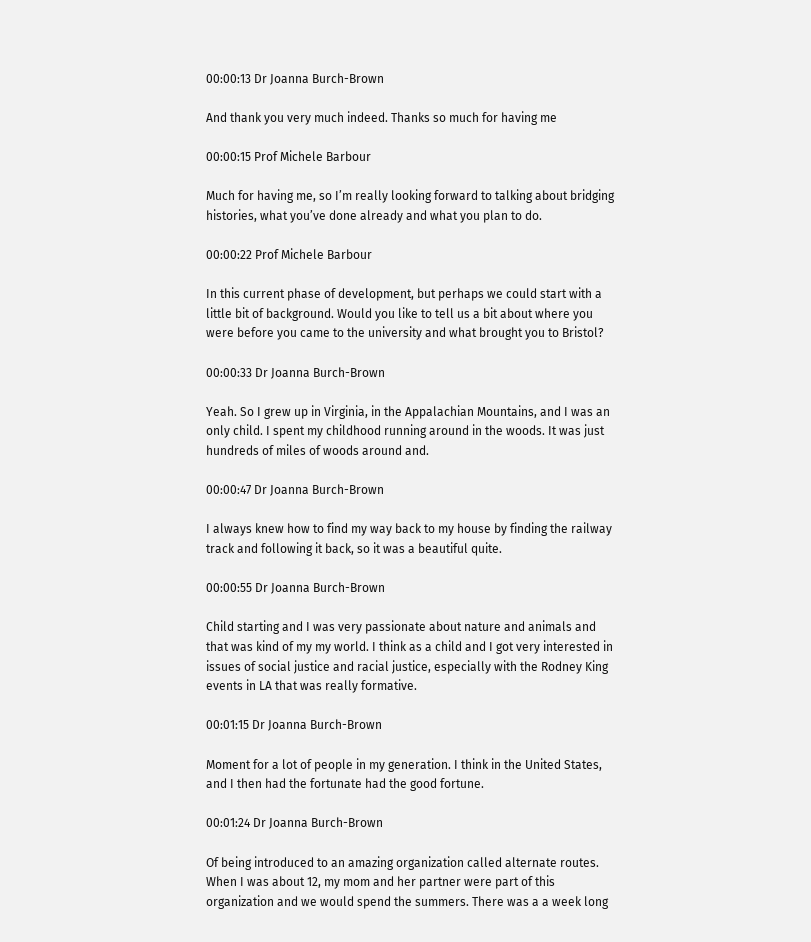00:00:13 Dr Joanna Burch-Brown

And thank you very much indeed. Thanks so much for having me

00:00:15 Prof Michele Barbour

Much for having me, so I’m really looking forward to talking about bridging histories, what you’ve done already and what you plan to do.

00:00:22 Prof Michele Barbour

In this current phase of development, but perhaps we could start with a little bit of background. Would you like to tell us a bit about where you were before you came to the university and what brought you to Bristol?

00:00:33 Dr Joanna Burch-Brown

Yeah. So I grew up in Virginia, in the Appalachian Mountains, and I was an only child. I spent my childhood running around in the woods. It was just hundreds of miles of woods around and.

00:00:47 Dr Joanna Burch-Brown

I always knew how to find my way back to my house by finding the railway track and following it back, so it was a beautiful quite.

00:00:55 Dr Joanna Burch-Brown

Child starting and I was very passionate about nature and animals and that was kind of my my world. I think as a child and I got very interested in issues of social justice and racial justice, especially with the Rodney King events in LA that was really formative.

00:01:15 Dr Joanna Burch-Brown

Moment for a lot of people in my generation. I think in the United States, and I then had the fortunate had the good fortune.

00:01:24 Dr Joanna Burch-Brown

Of being introduced to an amazing organization called alternate routes. When I was about 12, my mom and her partner were part of this organization and we would spend the summers. There was a a week long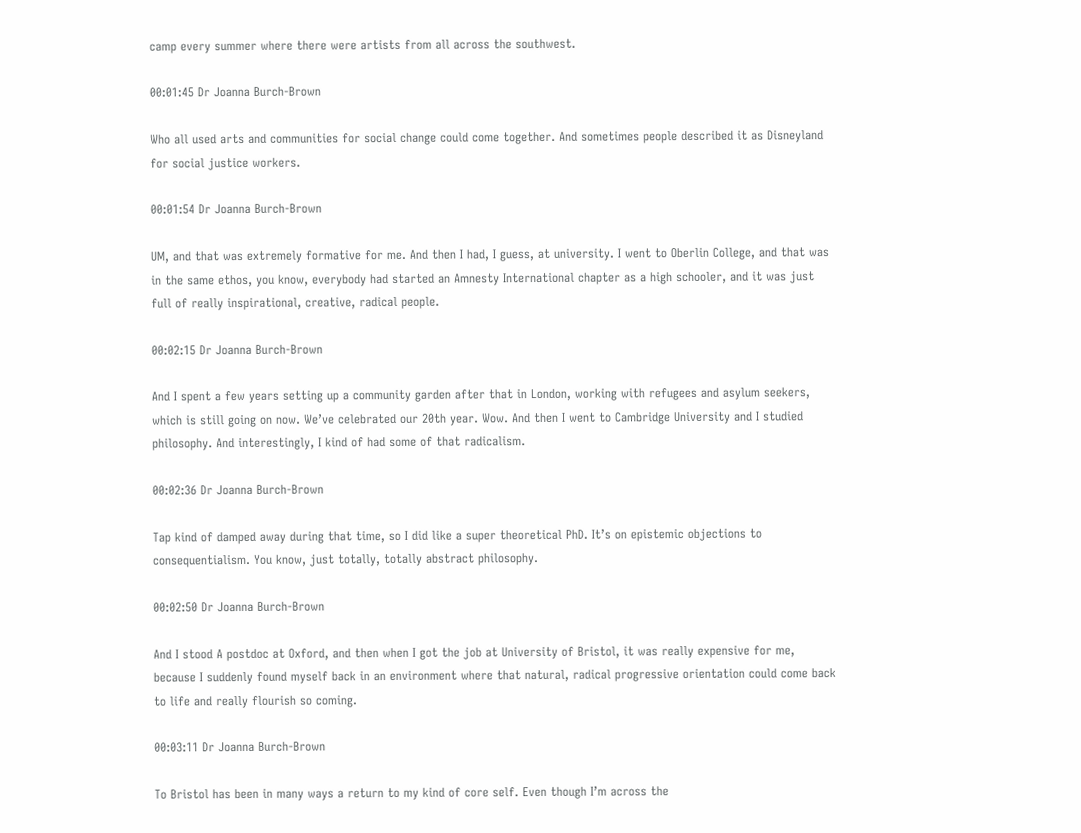camp every summer where there were artists from all across the southwest.

00:01:45 Dr Joanna Burch-Brown

Who all used arts and communities for social change could come together. And sometimes people described it as Disneyland for social justice workers.

00:01:54 Dr Joanna Burch-Brown

UM, and that was extremely formative for me. And then I had, I guess, at university. I went to Oberlin College, and that was in the same ethos, you know, everybody had started an Amnesty International chapter as a high schooler, and it was just full of really inspirational, creative, radical people.

00:02:15 Dr Joanna Burch-Brown

And I spent a few years setting up a community garden after that in London, working with refugees and asylum seekers, which is still going on now. We’ve celebrated our 20th year. Wow. And then I went to Cambridge University and I studied philosophy. And interestingly, I kind of had some of that radicalism.

00:02:36 Dr Joanna Burch-Brown

Tap kind of damped away during that time, so I did like a super theoretical PhD. It’s on epistemic objections to consequentialism. You know, just totally, totally abstract philosophy.

00:02:50 Dr Joanna Burch-Brown

And I stood A postdoc at Oxford, and then when I got the job at University of Bristol, it was really expensive for me, because I suddenly found myself back in an environment where that natural, radical progressive orientation could come back to life and really flourish so coming.

00:03:11 Dr Joanna Burch-Brown

To Bristol has been in many ways a return to my kind of core self. Even though I’m across the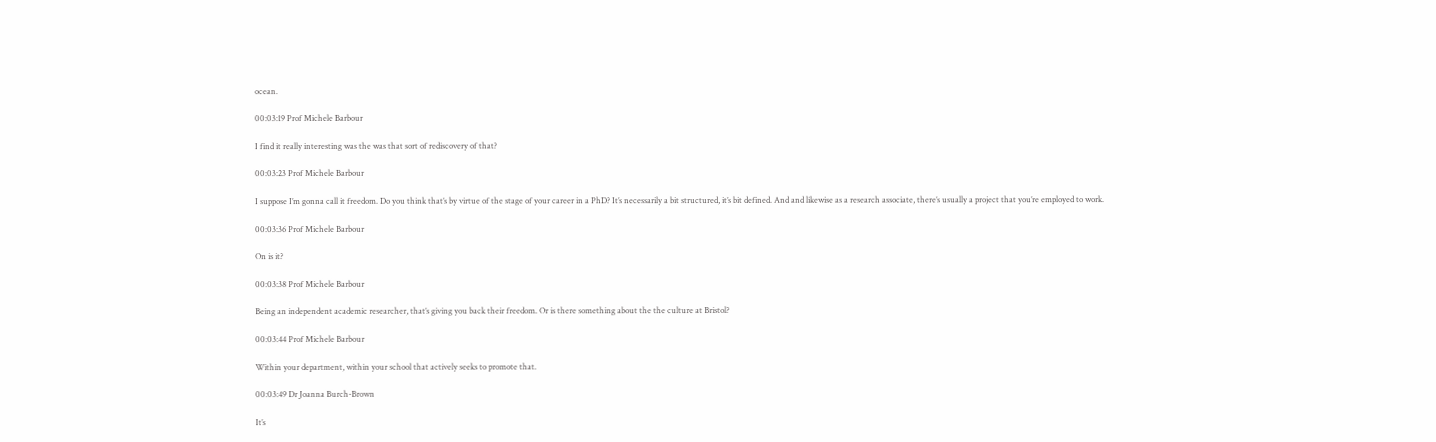ocean.

00:03:19 Prof Michele Barbour

I find it really interesting was the was that sort of rediscovery of that?

00:03:23 Prof Michele Barbour

I suppose I’m gonna call it freedom. Do you think that’s by virtue of the stage of your career in a PhD? It’s necessarily a bit structured, it’s bit defined. And and likewise as a research associate, there’s usually a project that you’re employed to work.

00:03:36 Prof Michele Barbour

On is it?

00:03:38 Prof Michele Barbour

Being an independent academic researcher, that’s giving you back their freedom. Or is there something about the the culture at Bristol?

00:03:44 Prof Michele Barbour

Within your department, within your school that actively seeks to promote that.

00:03:49 Dr Joanna Burch-Brown

It’s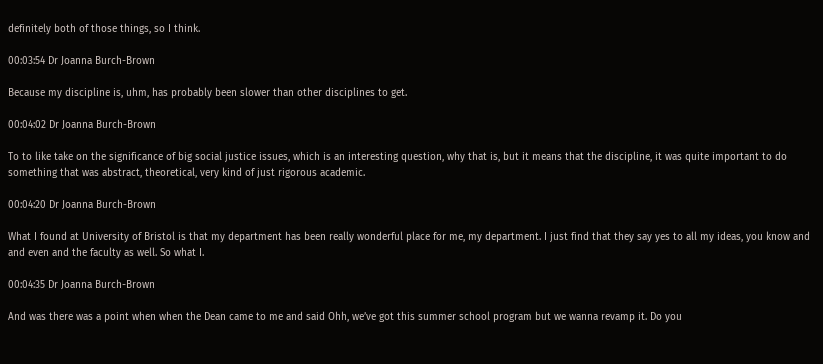definitely both of those things, so I think.

00:03:54 Dr Joanna Burch-Brown

Because my discipline is, uhm, has probably been slower than other disciplines to get.

00:04:02 Dr Joanna Burch-Brown

To to like take on the significance of big social justice issues, which is an interesting question, why that is, but it means that the discipline, it was quite important to do something that was abstract, theoretical, very kind of just rigorous academic.

00:04:20 Dr Joanna Burch-Brown

What I found at University of Bristol is that my department has been really wonderful place for me, my department. I just find that they say yes to all my ideas, you know and and even and the faculty as well. So what I.

00:04:35 Dr Joanna Burch-Brown

And was there was a point when when the Dean came to me and said Ohh, we’ve got this summer school program but we wanna revamp it. Do you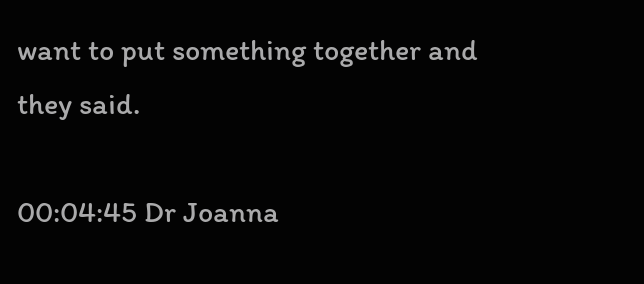want to put something together and they said.

00:04:45 Dr Joanna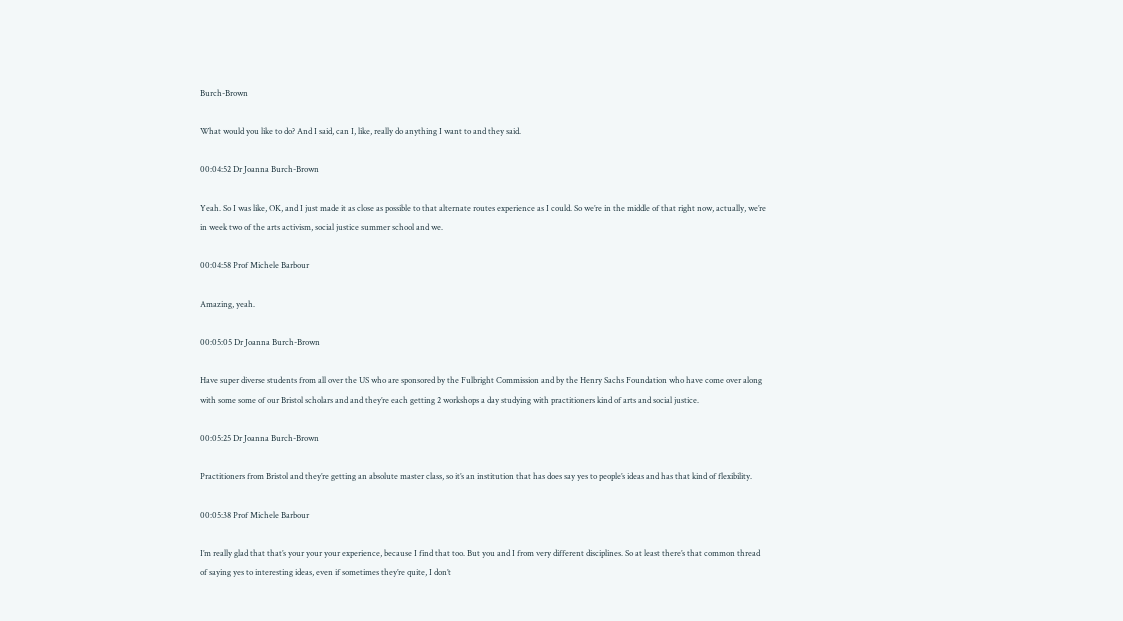Burch-Brown

What would you like to do? And I said, can I, like, really do anything I want to and they said.

00:04:52 Dr Joanna Burch-Brown

Yeah. So I was like, OK, and I just made it as close as possible to that alternate routes experience as I could. So we’re in the middle of that right now, actually, we’re in week two of the arts activism, social justice summer school and we.

00:04:58 Prof Michele Barbour

Amazing, yeah.

00:05:05 Dr Joanna Burch-Brown

Have super diverse students from all over the US who are sponsored by the Fulbright Commission and by the Henry Sachs Foundation who have come over along with some some of our Bristol scholars and and they’re each getting 2 workshops a day studying with practitioners kind of arts and social justice.

00:05:25 Dr Joanna Burch-Brown

Practitioners from Bristol and they’re getting an absolute master class, so it’s an institution that has does say yes to people’s ideas and has that kind of flexibility.

00:05:38 Prof Michele Barbour

I’m really glad that that’s your your your experience, because I find that too. But you and I from very different disciplines. So at least there’s that common thread of saying yes to interesting ideas, even if sometimes they’re quite, I don’t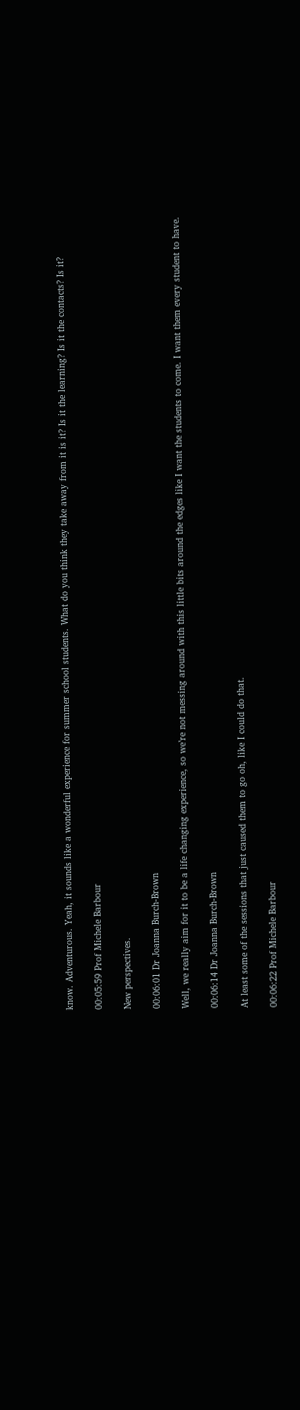know. Adventurous. Yeah, it sounds like a wonderful experience for summer school students. What do you think they take away from it is it? Is it the learning? Is it the contacts? Is it?

00:05:59 Prof Michele Barbour

New perspectives.

00:06:01 Dr Joanna Burch-Brown

Well, we really aim for it to be a life changing experience, so we’re not messing around with this little bits around the edges like I want the students to come. I want them every student to have.

00:06:14 Dr Joanna Burch-Brown

At least some of the sessions that just caused them to go oh, like I could do that.

00:06:22 Prof Michele Barbour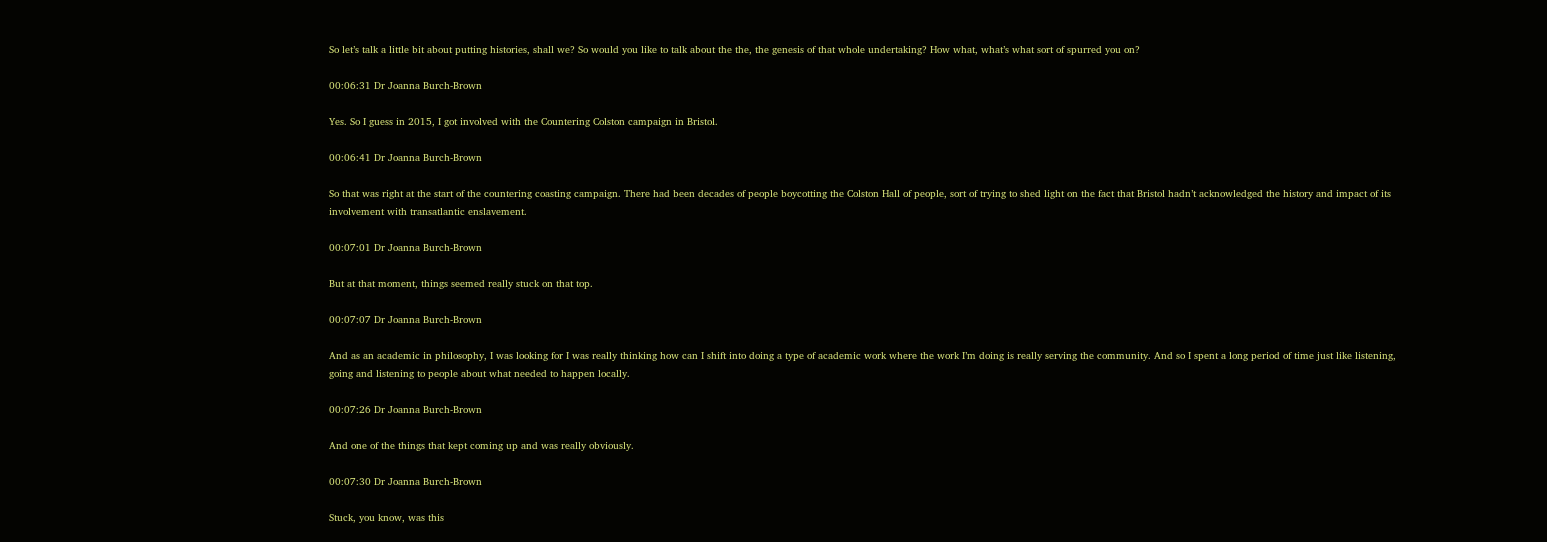So let’s talk a little bit about putting histories, shall we? So would you like to talk about the the, the genesis of that whole undertaking? How what, what’s what sort of spurred you on?

00:06:31 Dr Joanna Burch-Brown

Yes. So I guess in 2015, I got involved with the Countering Colston campaign in Bristol.

00:06:41 Dr Joanna Burch-Brown

So that was right at the start of the countering coasting campaign. There had been decades of people boycotting the Colston Hall of people, sort of trying to shed light on the fact that Bristol hadn’t acknowledged the history and impact of its involvement with transatlantic enslavement.

00:07:01 Dr Joanna Burch-Brown

But at that moment, things seemed really stuck on that top.

00:07:07 Dr Joanna Burch-Brown

And as an academic in philosophy, I was looking for I was really thinking how can I shift into doing a type of academic work where the work I’m doing is really serving the community. And so I spent a long period of time just like listening, going and listening to people about what needed to happen locally.

00:07:26 Dr Joanna Burch-Brown

And one of the things that kept coming up and was really obviously.

00:07:30 Dr Joanna Burch-Brown

Stuck, you know, was this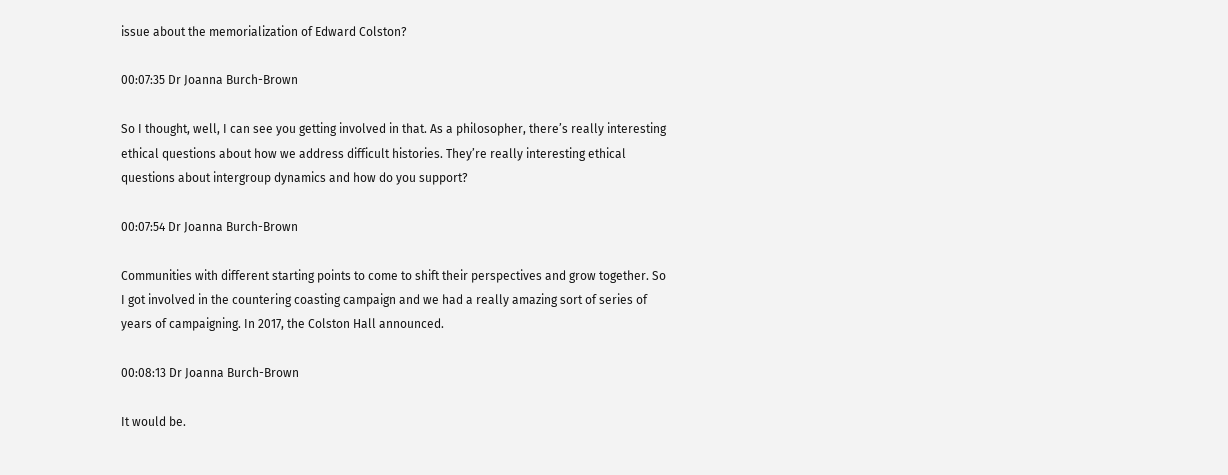issue about the memorialization of Edward Colston?

00:07:35 Dr Joanna Burch-Brown

So I thought, well, I can see you getting involved in that. As a philosopher, there’s really interesting ethical questions about how we address difficult histories. They’re really interesting ethical questions about intergroup dynamics and how do you support?

00:07:54 Dr Joanna Burch-Brown

Communities with different starting points to come to shift their perspectives and grow together. So I got involved in the countering coasting campaign and we had a really amazing sort of series of years of campaigning. In 2017, the Colston Hall announced.

00:08:13 Dr Joanna Burch-Brown

It would be.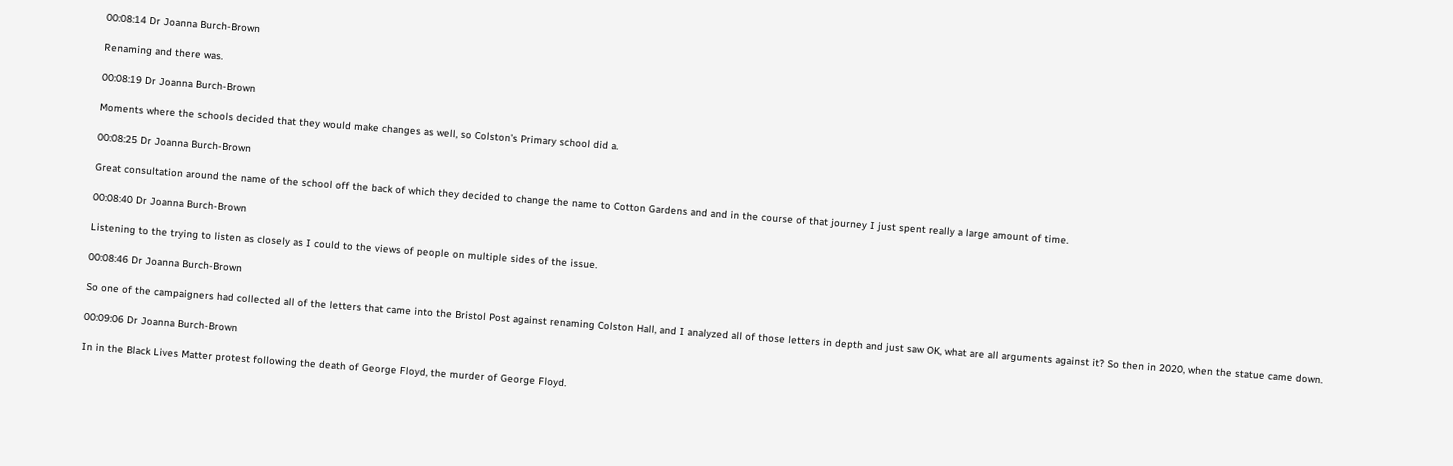00:08:14 Dr Joanna Burch-Brown

Renaming and there was.

00:08:19 Dr Joanna Burch-Brown

Moments where the schools decided that they would make changes as well, so Colston’s Primary school did a.

00:08:25 Dr Joanna Burch-Brown

Great consultation around the name of the school off the back of which they decided to change the name to Cotton Gardens and and in the course of that journey I just spent really a large amount of time.

00:08:40 Dr Joanna Burch-Brown

Listening to the trying to listen as closely as I could to the views of people on multiple sides of the issue.

00:08:46 Dr Joanna Burch-Brown

So one of the campaigners had collected all of the letters that came into the Bristol Post against renaming Colston Hall, and I analyzed all of those letters in depth and just saw OK, what are all arguments against it? So then in 2020, when the statue came down.

00:09:06 Dr Joanna Burch-Brown

In in the Black Lives Matter protest following the death of George Floyd, the murder of George Floyd.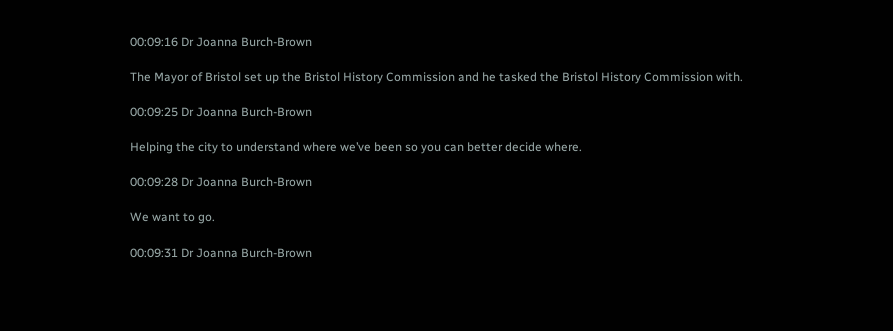00:09:16 Dr Joanna Burch-Brown

The Mayor of Bristol set up the Bristol History Commission and he tasked the Bristol History Commission with.

00:09:25 Dr Joanna Burch-Brown

Helping the city to understand where we’ve been so you can better decide where.

00:09:28 Dr Joanna Burch-Brown

We want to go.

00:09:31 Dr Joanna Burch-Brown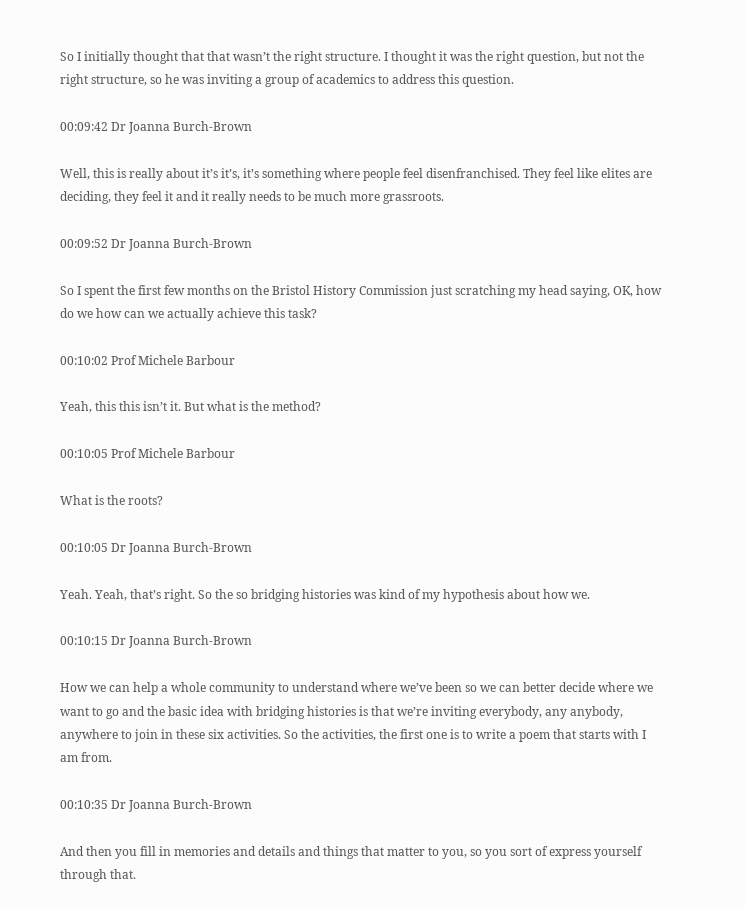So I initially thought that that wasn’t the right structure. I thought it was the right question, but not the right structure, so he was inviting a group of academics to address this question.

00:09:42 Dr Joanna Burch-Brown

Well, this is really about it’s it’s, it’s something where people feel disenfranchised. They feel like elites are deciding, they feel it and it really needs to be much more grassroots.

00:09:52 Dr Joanna Burch-Brown

So I spent the first few months on the Bristol History Commission just scratching my head saying, OK, how do we how can we actually achieve this task?

00:10:02 Prof Michele Barbour

Yeah, this this isn’t it. But what is the method?

00:10:05 Prof Michele Barbour

What is the roots?

00:10:05 Dr Joanna Burch-Brown

Yeah. Yeah, that’s right. So the so bridging histories was kind of my hypothesis about how we.

00:10:15 Dr Joanna Burch-Brown

How we can help a whole community to understand where we’ve been so we can better decide where we want to go and the basic idea with bridging histories is that we’re inviting everybody, any anybody, anywhere to join in these six activities. So the activities, the first one is to write a poem that starts with I am from.

00:10:35 Dr Joanna Burch-Brown

And then you fill in memories and details and things that matter to you, so you sort of express yourself through that.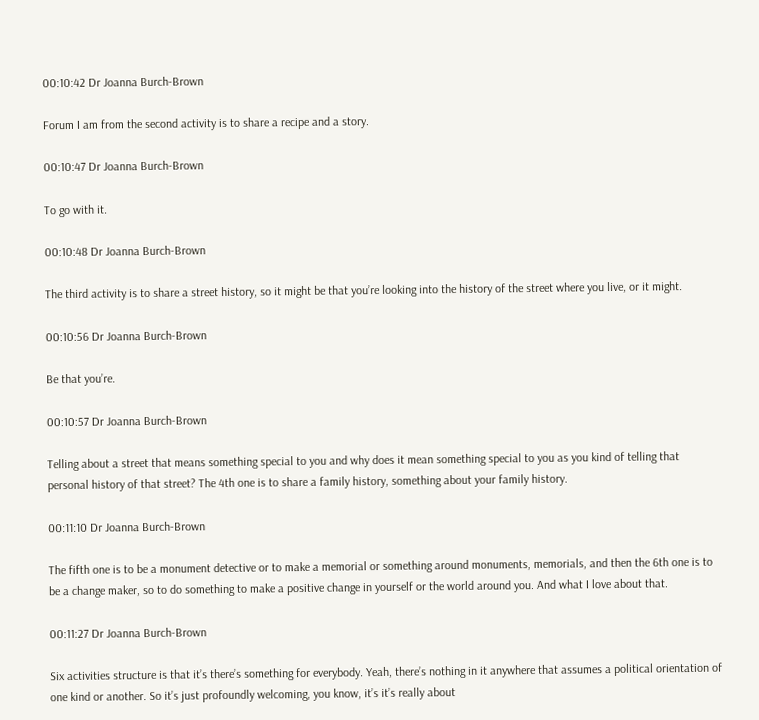00:10:42 Dr Joanna Burch-Brown

Forum I am from the second activity is to share a recipe and a story.

00:10:47 Dr Joanna Burch-Brown

To go with it.

00:10:48 Dr Joanna Burch-Brown

The third activity is to share a street history, so it might be that you’re looking into the history of the street where you live, or it might.

00:10:56 Dr Joanna Burch-Brown

Be that you’re.

00:10:57 Dr Joanna Burch-Brown

Telling about a street that means something special to you and why does it mean something special to you as you kind of telling that personal history of that street? The 4th one is to share a family history, something about your family history.

00:11:10 Dr Joanna Burch-Brown

The fifth one is to be a monument detective or to make a memorial or something around monuments, memorials, and then the 6th one is to be a change maker, so to do something to make a positive change in yourself or the world around you. And what I love about that.

00:11:27 Dr Joanna Burch-Brown

Six activities structure is that it’s there’s something for everybody. Yeah, there’s nothing in it anywhere that assumes a political orientation of one kind or another. So it’s just profoundly welcoming, you know, it’s it’s really about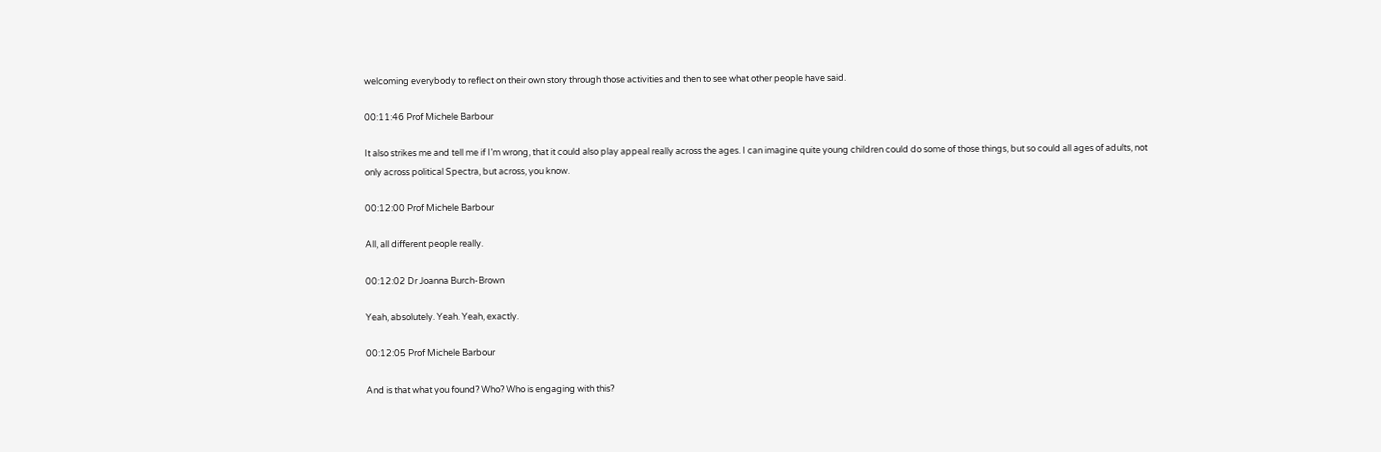welcoming everybody to reflect on their own story through those activities and then to see what other people have said.

00:11:46 Prof Michele Barbour

It also strikes me and tell me if I’m wrong, that it could also play appeal really across the ages. I can imagine quite young children could do some of those things, but so could all ages of adults, not only across political Spectra, but across, you know.

00:12:00 Prof Michele Barbour

All, all different people really.

00:12:02 Dr Joanna Burch-Brown

Yeah, absolutely. Yeah. Yeah, exactly.

00:12:05 Prof Michele Barbour

And is that what you found? Who? Who is engaging with this?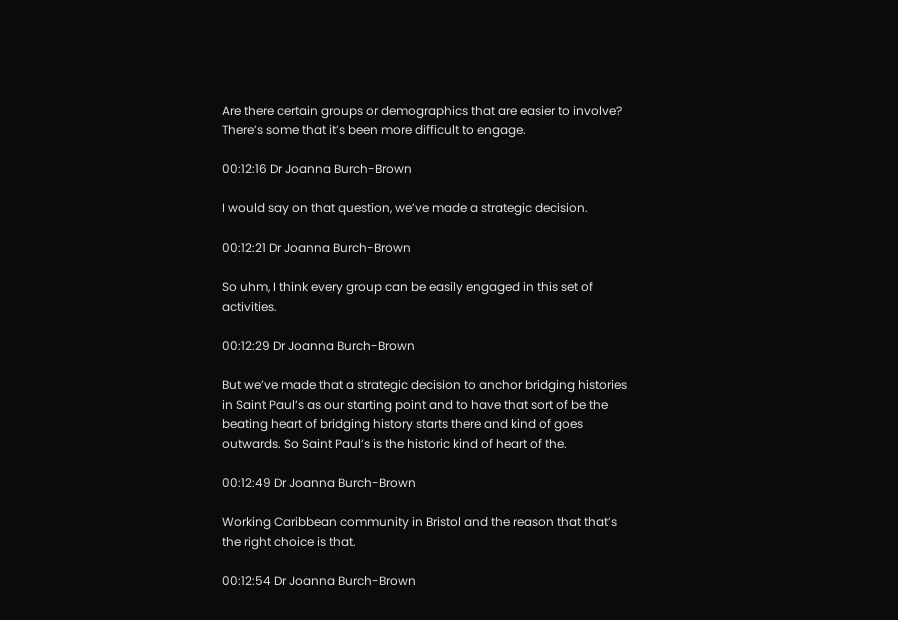Are there certain groups or demographics that are easier to involve? There’s some that it’s been more difficult to engage.

00:12:16 Dr Joanna Burch-Brown

I would say on that question, we’ve made a strategic decision.

00:12:21 Dr Joanna Burch-Brown

So uhm, I think every group can be easily engaged in this set of activities.

00:12:29 Dr Joanna Burch-Brown

But we’ve made that a strategic decision to anchor bridging histories in Saint Paul’s as our starting point and to have that sort of be the beating heart of bridging history starts there and kind of goes outwards. So Saint Paul’s is the historic kind of heart of the.

00:12:49 Dr Joanna Burch-Brown

Working Caribbean community in Bristol and the reason that that’s the right choice is that.

00:12:54 Dr Joanna Burch-Brown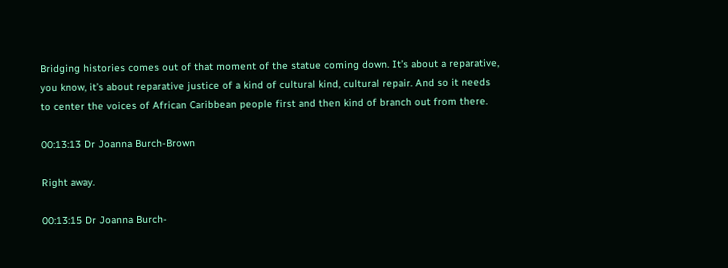Bridging histories comes out of that moment of the statue coming down. It’s about a reparative, you know, it’s about reparative justice of a kind of cultural kind, cultural repair. And so it needs to center the voices of African Caribbean people first and then kind of branch out from there.

00:13:13 Dr Joanna Burch-Brown

Right away.

00:13:15 Dr Joanna Burch-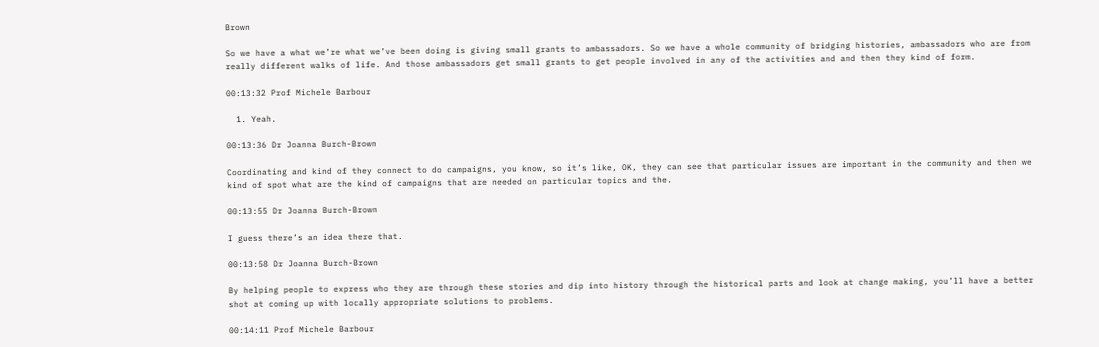Brown

So we have a what we’re what we’ve been doing is giving small grants to ambassadors. So we have a whole community of bridging histories, ambassadors who are from really different walks of life. And those ambassadors get small grants to get people involved in any of the activities and and then they kind of form.

00:13:32 Prof Michele Barbour

  1. Yeah.

00:13:36 Dr Joanna Burch-Brown

Coordinating and kind of they connect to do campaigns, you know, so it’s like, OK, they can see that particular issues are important in the community and then we kind of spot what are the kind of campaigns that are needed on particular topics and the.

00:13:55 Dr Joanna Burch-Brown

I guess there’s an idea there that.

00:13:58 Dr Joanna Burch-Brown

By helping people to express who they are through these stories and dip into history through the historical parts and look at change making, you’ll have a better shot at coming up with locally appropriate solutions to problems.

00:14:11 Prof Michele Barbour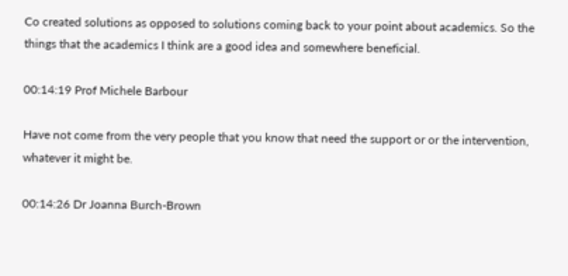Co created solutions as opposed to solutions coming back to your point about academics. So the things that the academics I think are a good idea and somewhere beneficial.

00:14:19 Prof Michele Barbour

Have not come from the very people that you know that need the support or or the intervention, whatever it might be.

00:14:26 Dr Joanna Burch-Brown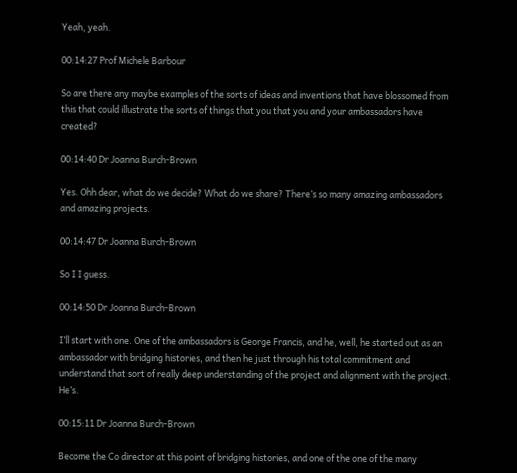Yeah, yeah.

00:14:27 Prof Michele Barbour

So are there any maybe examples of the sorts of ideas and inventions that have blossomed from this that could illustrate the sorts of things that you that you and your ambassadors have created?

00:14:40 Dr Joanna Burch-Brown

Yes. Ohh dear, what do we decide? What do we share? There’s so many amazing ambassadors and amazing projects.

00:14:47 Dr Joanna Burch-Brown

So I I guess.

00:14:50 Dr Joanna Burch-Brown

I’ll start with one. One of the ambassadors is George Francis, and he, well, he started out as an ambassador with bridging histories, and then he just through his total commitment and understand that sort of really deep understanding of the project and alignment with the project. He’s.

00:15:11 Dr Joanna Burch-Brown

Become the Co director at this point of bridging histories, and one of the one of the many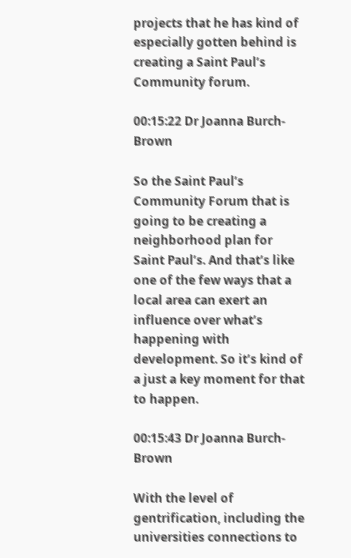projects that he has kind of especially gotten behind is creating a Saint Paul’s Community forum.

00:15:22 Dr Joanna Burch-Brown

So the Saint Paul’s Community Forum that is going to be creating a neighborhood plan for Saint Paul’s. And that’s like one of the few ways that a local area can exert an influence over what’s happening with development. So it’s kind of a just a key moment for that to happen.

00:15:43 Dr Joanna Burch-Brown

With the level of gentrification, including the universities connections to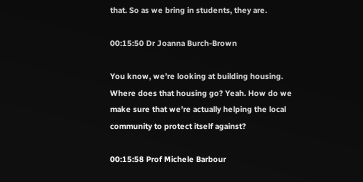that. So as we bring in students, they are.

00:15:50 Dr Joanna Burch-Brown

You know, we’re looking at building housing. Where does that housing go? Yeah. How do we make sure that we’re actually helping the local community to protect itself against?

00:15:58 Prof Michele Barbour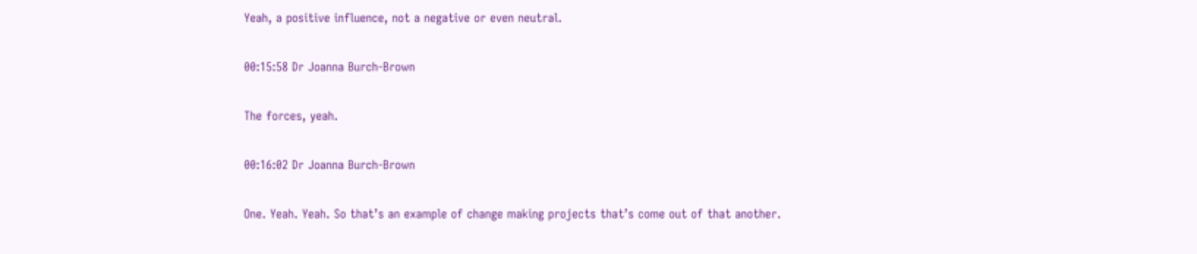Yeah, a positive influence, not a negative or even neutral.

00:15:58 Dr Joanna Burch-Brown

The forces, yeah.

00:16:02 Dr Joanna Burch-Brown

One. Yeah. Yeah. So that’s an example of change making projects that’s come out of that another.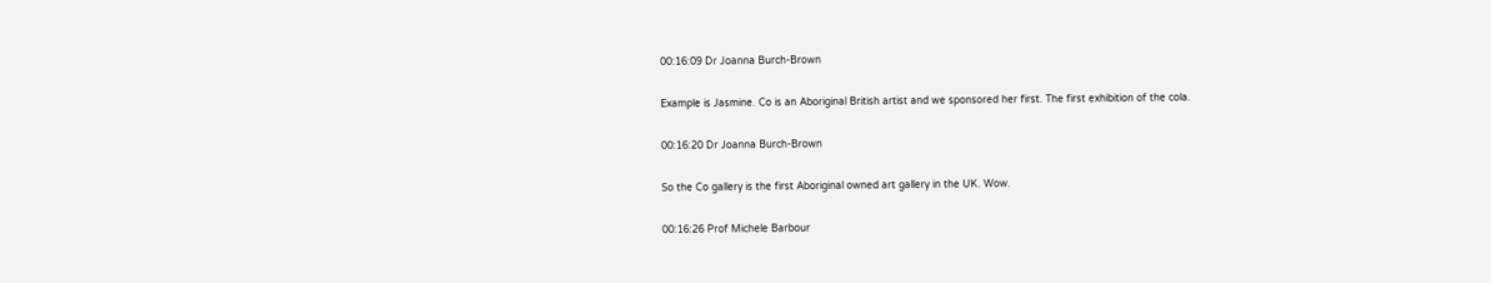00:16:09 Dr Joanna Burch-Brown

Example is Jasmine. Co is an Aboriginal British artist and we sponsored her first. The first exhibition of the cola.

00:16:20 Dr Joanna Burch-Brown

So the Co gallery is the first Aboriginal owned art gallery in the UK. Wow.

00:16:26 Prof Michele Barbour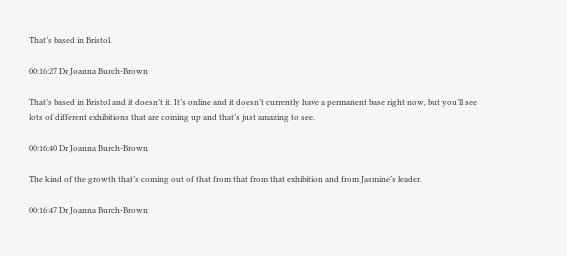That’s based in Bristol.

00:16:27 Dr Joanna Burch-Brown

That’s based in Bristol and it doesn’t it. It’s online and it doesn’t currently have a permanent base right now, but you’ll see lots of different exhibitions that are coming up and that’s just amazing to see.

00:16:40 Dr Joanna Burch-Brown

The kind of the growth that’s coming out of that from that from that exhibition and from Jasmine’s leader.

00:16:47 Dr Joanna Burch-Brown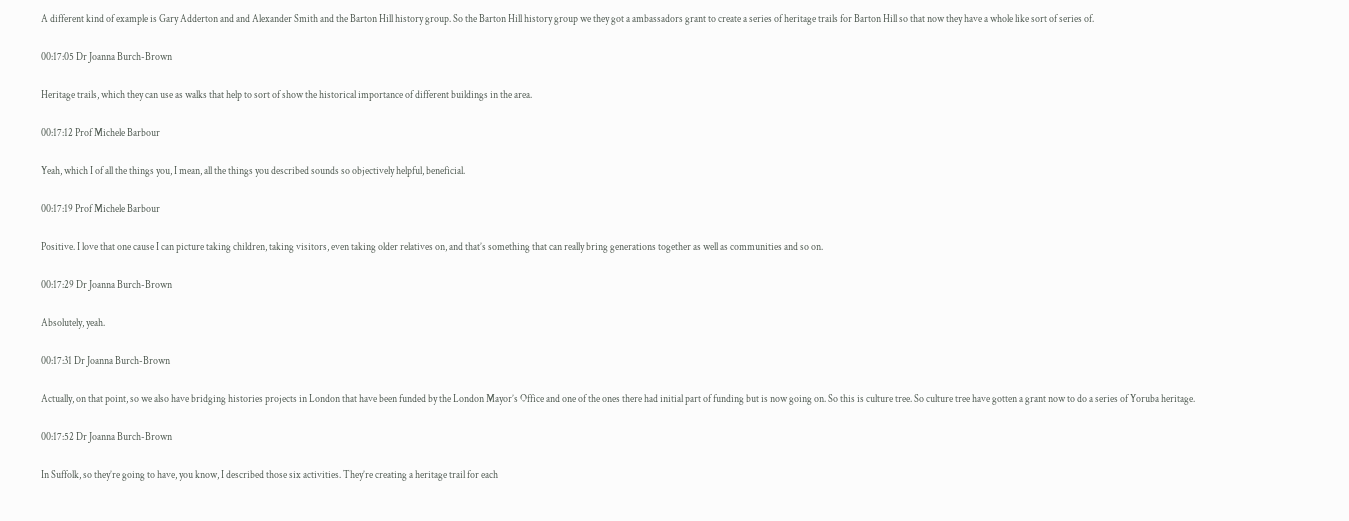A different kind of example is Gary Adderton and and Alexander Smith and the Barton Hill history group. So the Barton Hill history group we they got a ambassadors grant to create a series of heritage trails for Barton Hill so that now they have a whole like sort of series of.

00:17:05 Dr Joanna Burch-Brown

Heritage trails, which they can use as walks that help to sort of show the historical importance of different buildings in the area.

00:17:12 Prof Michele Barbour

Yeah, which I of all the things you, I mean, all the things you described sounds so objectively helpful, beneficial.

00:17:19 Prof Michele Barbour

Positive. I love that one cause I can picture taking children, taking visitors, even taking older relatives on, and that’s something that can really bring generations together as well as communities and so on.

00:17:29 Dr Joanna Burch-Brown

Absolutely, yeah.

00:17:31 Dr Joanna Burch-Brown

Actually, on that point, so we also have bridging histories projects in London that have been funded by the London Mayor’s Office and one of the ones there had initial part of funding but is now going on. So this is culture tree. So culture tree have gotten a grant now to do a series of Yoruba heritage.

00:17:52 Dr Joanna Burch-Brown

In Suffolk, so they’re going to have, you know, I described those six activities. They’re creating a heritage trail for each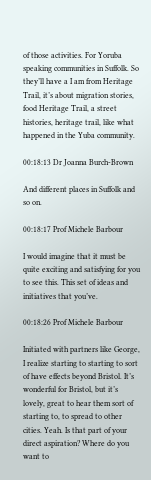of those activities. For Yoruba speaking communities in Suffolk. So they’ll have a I am from Heritage Trail, it’s about migration stories, food Heritage Trail, a street histories, heritage trail, like what happened in the Yuba community.

00:18:13 Dr Joanna Burch-Brown

And different places in Suffolk and so on.

00:18:17 Prof Michele Barbour

I would imagine that it must be quite exciting and satisfying for you to see this. This set of ideas and initiatives that you’ve.

00:18:26 Prof Michele Barbour

Initiated with partners like George, I realize starting to starting to sort of have effects beyond Bristol. It’s wonderful for Bristol, but it’s lovely, great to hear them sort of starting to, to spread to other cities. Yeah. Is that part of your direct aspiration? Where do you want to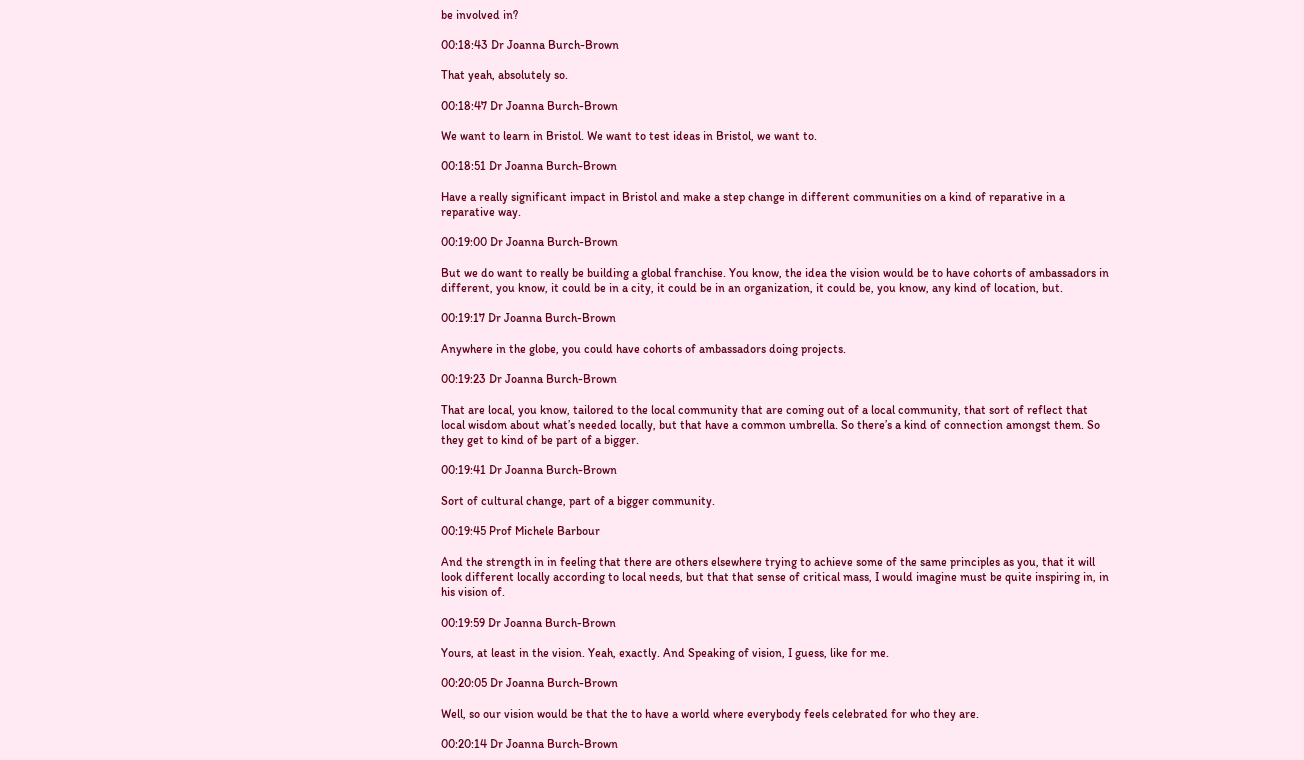be involved in?

00:18:43 Dr Joanna Burch-Brown

That yeah, absolutely so.

00:18:47 Dr Joanna Burch-Brown

We want to learn in Bristol. We want to test ideas in Bristol, we want to.

00:18:51 Dr Joanna Burch-Brown

Have a really significant impact in Bristol and make a step change in different communities on a kind of reparative in a reparative way.

00:19:00 Dr Joanna Burch-Brown

But we do want to really be building a global franchise. You know, the idea the vision would be to have cohorts of ambassadors in different, you know, it could be in a city, it could be in an organization, it could be, you know, any kind of location, but.

00:19:17 Dr Joanna Burch-Brown

Anywhere in the globe, you could have cohorts of ambassadors doing projects.

00:19:23 Dr Joanna Burch-Brown

That are local, you know, tailored to the local community that are coming out of a local community, that sort of reflect that local wisdom about what’s needed locally, but that have a common umbrella. So there’s a kind of connection amongst them. So they get to kind of be part of a bigger.

00:19:41 Dr Joanna Burch-Brown

Sort of cultural change, part of a bigger community.

00:19:45 Prof Michele Barbour

And the strength in in feeling that there are others elsewhere trying to achieve some of the same principles as you, that it will look different locally according to local needs, but that that sense of critical mass, I would imagine must be quite inspiring in, in his vision of.

00:19:59 Dr Joanna Burch-Brown

Yours, at least in the vision. Yeah, exactly. And Speaking of vision, I guess, like for me.

00:20:05 Dr Joanna Burch-Brown

Well, so our vision would be that the to have a world where everybody feels celebrated for who they are.

00:20:14 Dr Joanna Burch-Brown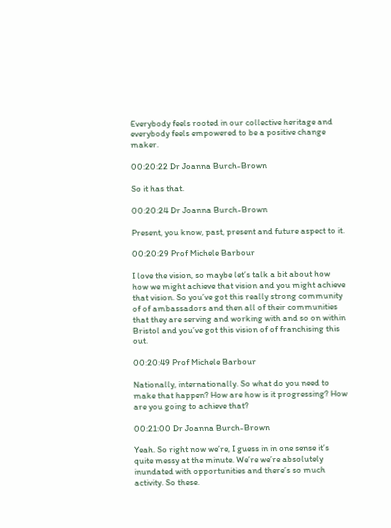Everybody feels rooted in our collective heritage and everybody feels empowered to be a positive change maker.

00:20:22 Dr Joanna Burch-Brown

So it has that.

00:20:24 Dr Joanna Burch-Brown

Present, you know, past, present and future aspect to it.

00:20:29 Prof Michele Barbour

I love the vision, so maybe let’s talk a bit about how how we might achieve that vision and you might achieve that vision. So you’ve got this really strong community of of ambassadors and then all of their communities that they are serving and working with and so on within Bristol and you’ve got this vision of of franchising this out.

00:20:49 Prof Michele Barbour

Nationally, internationally. So what do you need to make that happen? How are how is it progressing? How are you going to achieve that?

00:21:00 Dr Joanna Burch-Brown

Yeah. So right now we’re, I guess in in one sense it’s quite messy at the minute. We’re we’re absolutely inundated with opportunities and there’s so much activity. So these.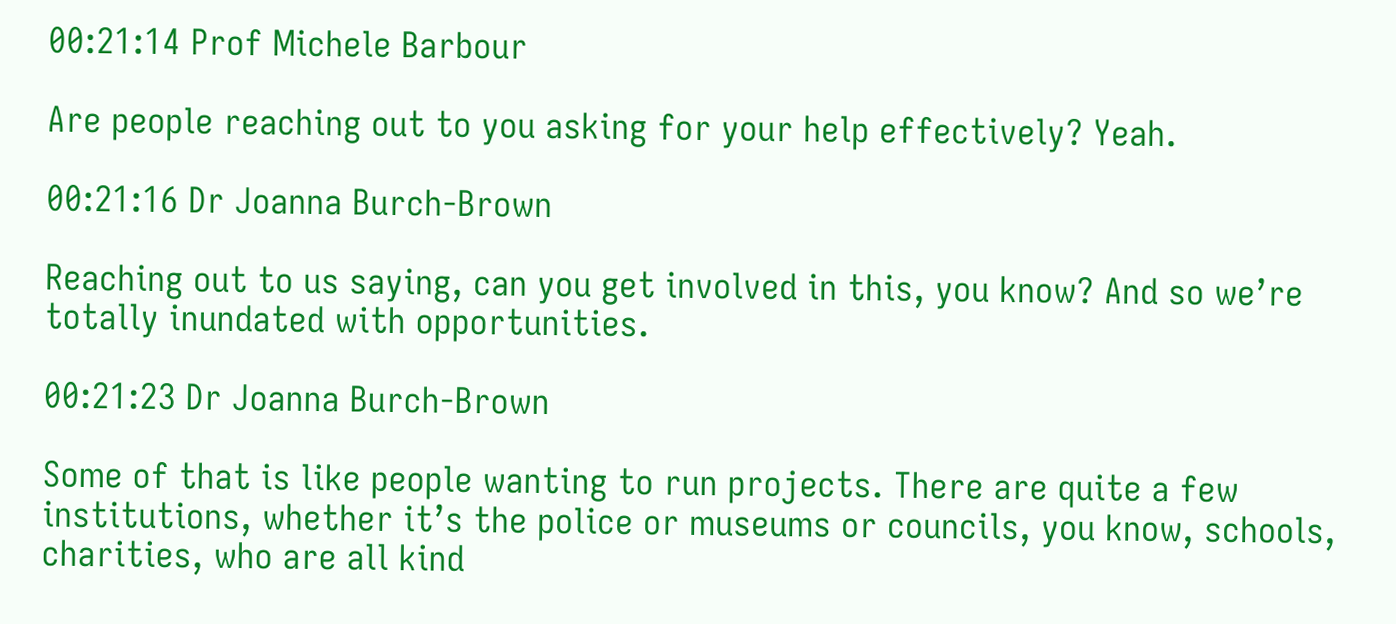00:21:14 Prof Michele Barbour

Are people reaching out to you asking for your help effectively? Yeah.

00:21:16 Dr Joanna Burch-Brown

Reaching out to us saying, can you get involved in this, you know? And so we’re totally inundated with opportunities.

00:21:23 Dr Joanna Burch-Brown

Some of that is like people wanting to run projects. There are quite a few institutions, whether it’s the police or museums or councils, you know, schools, charities, who are all kind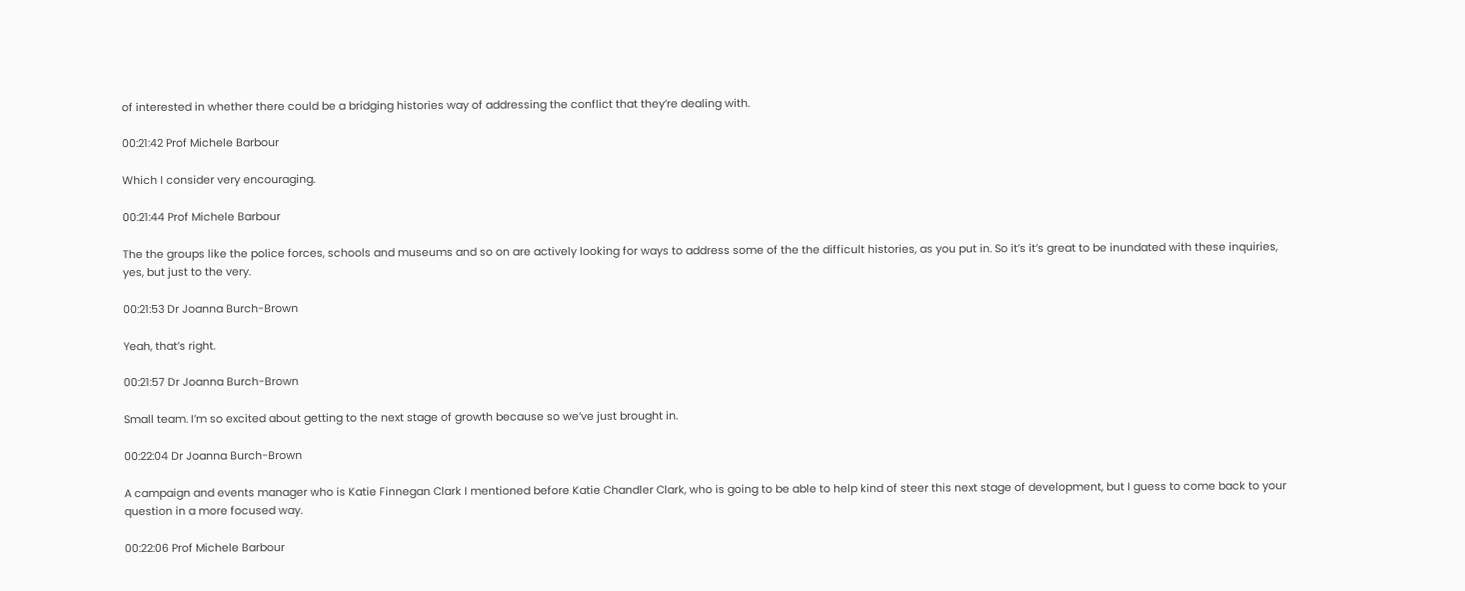of interested in whether there could be a bridging histories way of addressing the conflict that they’re dealing with.

00:21:42 Prof Michele Barbour

Which I consider very encouraging.

00:21:44 Prof Michele Barbour

The the groups like the police forces, schools and museums and so on are actively looking for ways to address some of the the difficult histories, as you put in. So it’s it’s great to be inundated with these inquiries, yes, but just to the very.

00:21:53 Dr Joanna Burch-Brown

Yeah, that’s right.

00:21:57 Dr Joanna Burch-Brown

Small team. I’m so excited about getting to the next stage of growth because so we’ve just brought in.

00:22:04 Dr Joanna Burch-Brown

A campaign and events manager who is Katie Finnegan Clark I mentioned before Katie Chandler Clark, who is going to be able to help kind of steer this next stage of development, but I guess to come back to your question in a more focused way.

00:22:06 Prof Michele Barbour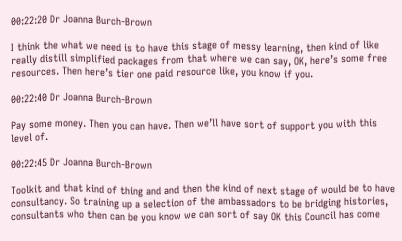00:22:20 Dr Joanna Burch-Brown

I think the what we need is to have this stage of messy learning, then kind of like really distill simplified packages from that where we can say, OK, here’s some free resources. Then here’s tier one paid resource like, you know if you.

00:22:40 Dr Joanna Burch-Brown

Pay some money. Then you can have. Then we’ll have sort of support you with this level of.

00:22:45 Dr Joanna Burch-Brown

Toolkit and that kind of thing and and then the kind of next stage of would be to have consultancy. So training up a selection of the ambassadors to be bridging histories, consultants who then can be you know we can sort of say OK this Council has come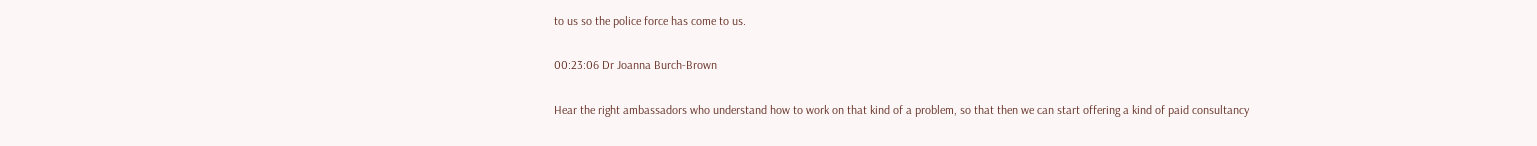to us so the police force has come to us.

00:23:06 Dr Joanna Burch-Brown

Hear the right ambassadors who understand how to work on that kind of a problem, so that then we can start offering a kind of paid consultancy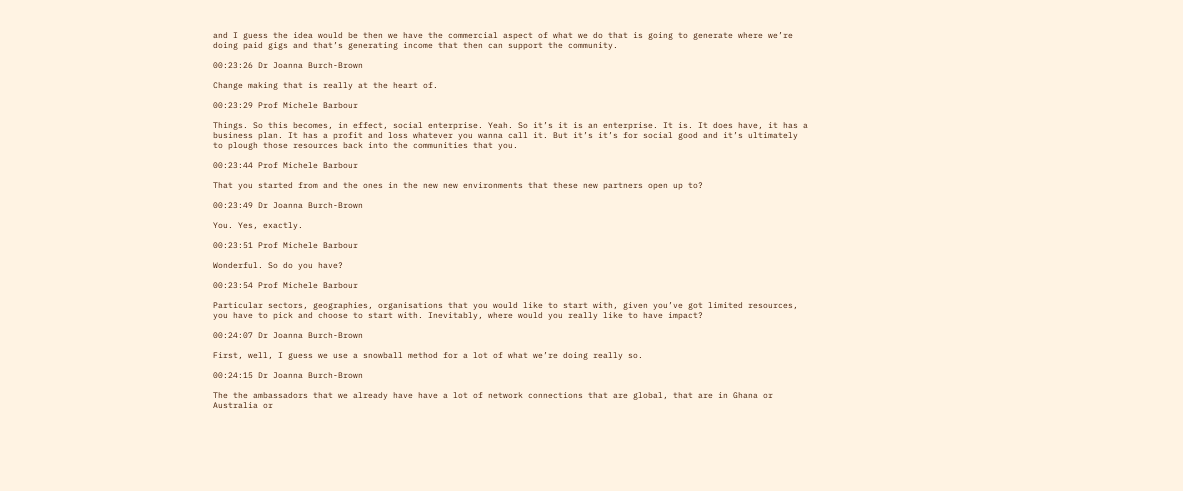and I guess the idea would be then we have the commercial aspect of what we do that is going to generate where we’re doing paid gigs and that’s generating income that then can support the community.

00:23:26 Dr Joanna Burch-Brown

Change making that is really at the heart of.

00:23:29 Prof Michele Barbour

Things. So this becomes, in effect, social enterprise. Yeah. So it’s it is an enterprise. It is. It does have, it has a business plan. It has a profit and loss whatever you wanna call it. But it’s it’s for social good and it’s ultimately to plough those resources back into the communities that you.

00:23:44 Prof Michele Barbour

That you started from and the ones in the new new environments that these new partners open up to?

00:23:49 Dr Joanna Burch-Brown

You. Yes, exactly.

00:23:51 Prof Michele Barbour

Wonderful. So do you have?

00:23:54 Prof Michele Barbour

Particular sectors, geographies, organisations that you would like to start with, given you’ve got limited resources, you have to pick and choose to start with. Inevitably, where would you really like to have impact?

00:24:07 Dr Joanna Burch-Brown

First, well, I guess we use a snowball method for a lot of what we’re doing really so.

00:24:15 Dr Joanna Burch-Brown

The the ambassadors that we already have have a lot of network connections that are global, that are in Ghana or Australia or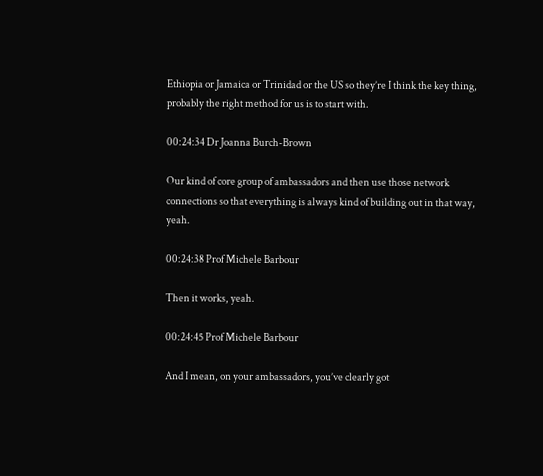Ethiopia or Jamaica or Trinidad or the US so they’re I think the key thing, probably the right method for us is to start with.

00:24:34 Dr Joanna Burch-Brown

Our kind of core group of ambassadors and then use those network connections so that everything is always kind of building out in that way, yeah.

00:24:38 Prof Michele Barbour

Then it works, yeah.

00:24:45 Prof Michele Barbour

And I mean, on your ambassadors, you’ve clearly got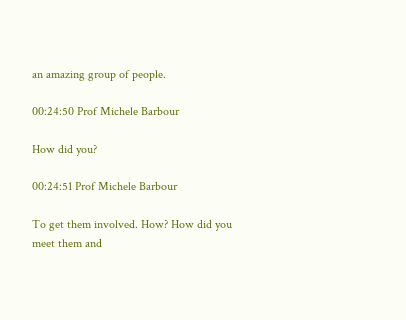an amazing group of people.

00:24:50 Prof Michele Barbour

How did you?

00:24:51 Prof Michele Barbour

To get them involved. How? How did you meet them and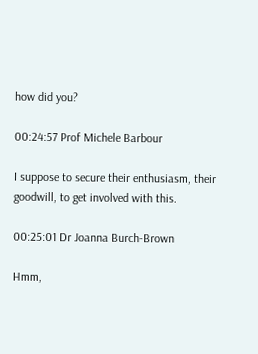how did you?

00:24:57 Prof Michele Barbour

I suppose to secure their enthusiasm, their goodwill, to get involved with this.

00:25:01 Dr Joanna Burch-Brown

Hmm,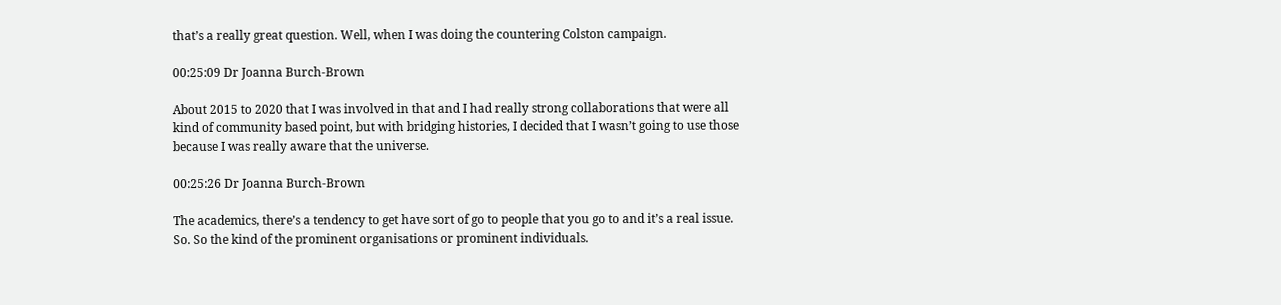that’s a really great question. Well, when I was doing the countering Colston campaign.

00:25:09 Dr Joanna Burch-Brown

About 2015 to 2020 that I was involved in that and I had really strong collaborations that were all kind of community based point, but with bridging histories, I decided that I wasn’t going to use those because I was really aware that the universe.

00:25:26 Dr Joanna Burch-Brown

The academics, there’s a tendency to get have sort of go to people that you go to and it’s a real issue. So. So the kind of the prominent organisations or prominent individuals.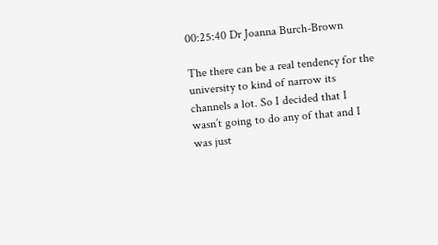00:25:40 Dr Joanna Burch-Brown

The there can be a real tendency for the university to kind of narrow its channels a lot. So I decided that I wasn’t going to do any of that and I was just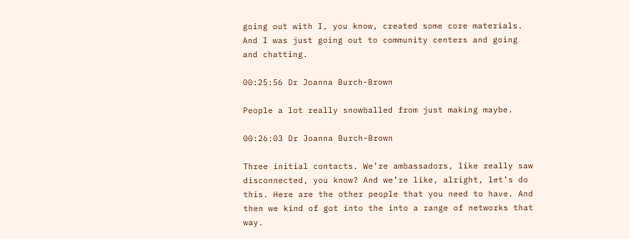going out with I, you know, created some core materials. And I was just going out to community centers and going and chatting.

00:25:56 Dr Joanna Burch-Brown

People a lot really snowballed from just making maybe.

00:26:03 Dr Joanna Burch-Brown

Three initial contacts. We’re ambassadors, like really saw disconnected, you know? And we’re like, alright, let’s do this. Here are the other people that you need to have. And then we kind of got into the into a range of networks that way.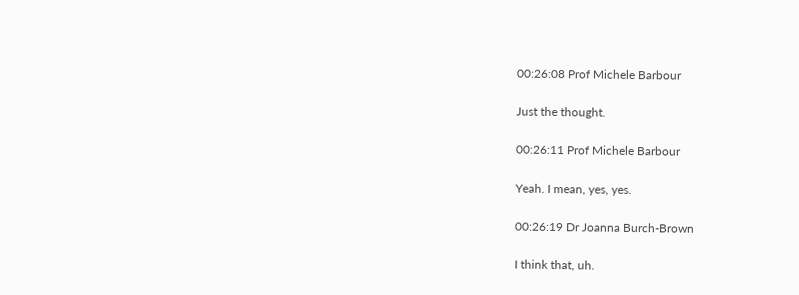00:26:08 Prof Michele Barbour

Just the thought.

00:26:11 Prof Michele Barbour

Yeah. I mean, yes, yes.

00:26:19 Dr Joanna Burch-Brown

I think that, uh.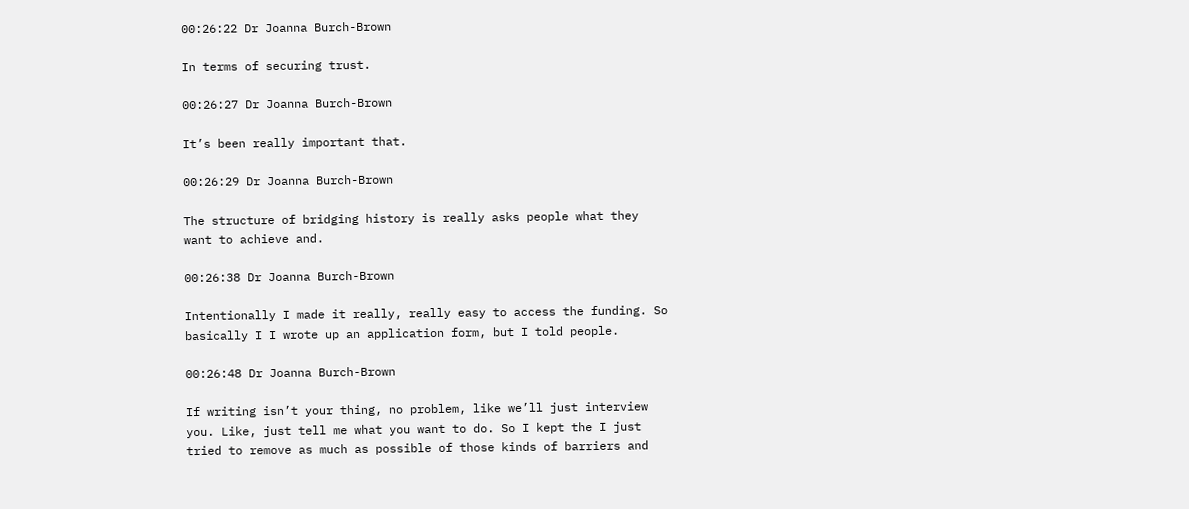00:26:22 Dr Joanna Burch-Brown

In terms of securing trust.

00:26:27 Dr Joanna Burch-Brown

It’s been really important that.

00:26:29 Dr Joanna Burch-Brown

The structure of bridging history is really asks people what they want to achieve and.

00:26:38 Dr Joanna Burch-Brown

Intentionally I made it really, really easy to access the funding. So basically I I wrote up an application form, but I told people.

00:26:48 Dr Joanna Burch-Brown

If writing isn’t your thing, no problem, like we’ll just interview you. Like, just tell me what you want to do. So I kept the I just tried to remove as much as possible of those kinds of barriers and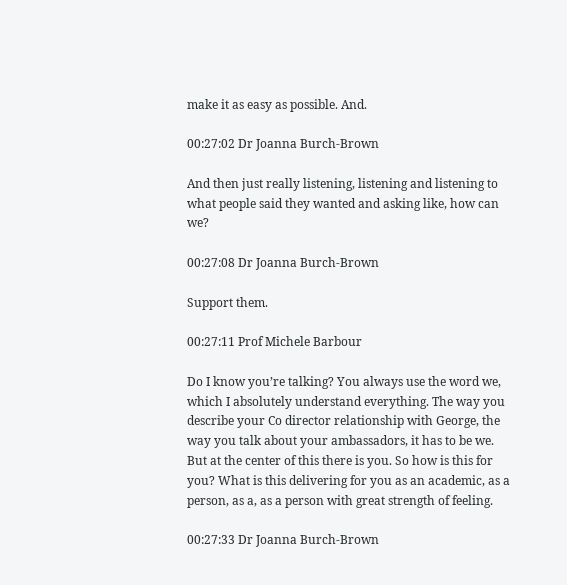make it as easy as possible. And.

00:27:02 Dr Joanna Burch-Brown

And then just really listening, listening and listening to what people said they wanted and asking like, how can we?

00:27:08 Dr Joanna Burch-Brown

Support them.

00:27:11 Prof Michele Barbour

Do I know you’re talking? You always use the word we, which I absolutely understand everything. The way you describe your Co director relationship with George, the way you talk about your ambassadors, it has to be we. But at the center of this there is you. So how is this for you? What is this delivering for you as an academic, as a person, as a, as a person with great strength of feeling.

00:27:33 Dr Joanna Burch-Brown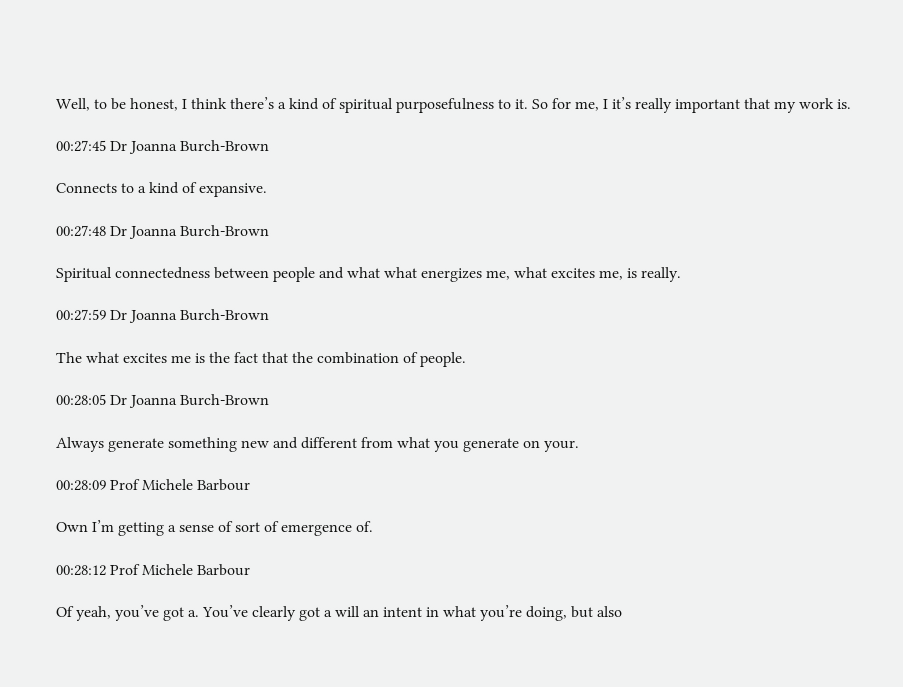Well, to be honest, I think there’s a kind of spiritual purposefulness to it. So for me, I it’s really important that my work is.

00:27:45 Dr Joanna Burch-Brown

Connects to a kind of expansive.

00:27:48 Dr Joanna Burch-Brown

Spiritual connectedness between people and what what energizes me, what excites me, is really.

00:27:59 Dr Joanna Burch-Brown

The what excites me is the fact that the combination of people.

00:28:05 Dr Joanna Burch-Brown

Always generate something new and different from what you generate on your.

00:28:09 Prof Michele Barbour

Own I’m getting a sense of sort of emergence of.

00:28:12 Prof Michele Barbour

Of yeah, you’ve got a. You’ve clearly got a will an intent in what you’re doing, but also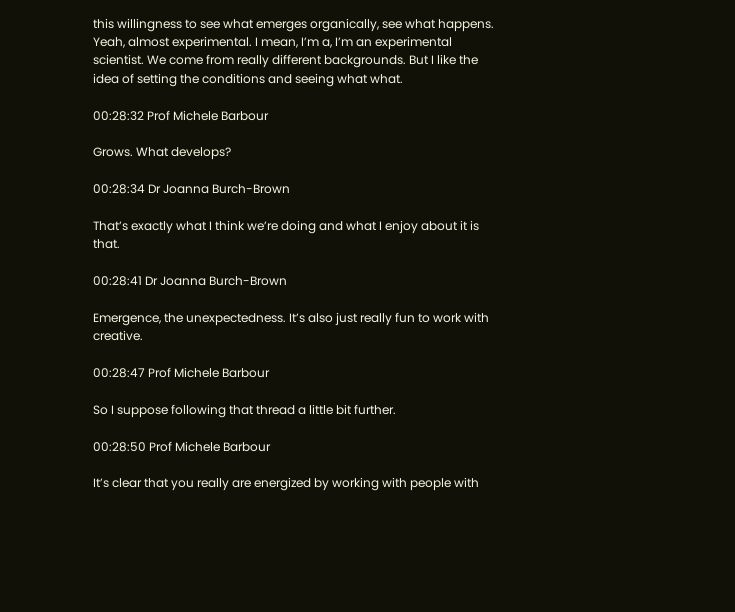this willingness to see what emerges organically, see what happens. Yeah, almost experimental. I mean, I’m a, I’m an experimental scientist. We come from really different backgrounds. But I like the idea of setting the conditions and seeing what what.

00:28:32 Prof Michele Barbour

Grows. What develops?

00:28:34 Dr Joanna Burch-Brown

That’s exactly what I think we’re doing and what I enjoy about it is that.

00:28:41 Dr Joanna Burch-Brown

Emergence, the unexpectedness. It’s also just really fun to work with creative.

00:28:47 Prof Michele Barbour

So I suppose following that thread a little bit further.

00:28:50 Prof Michele Barbour

It’s clear that you really are energized by working with people with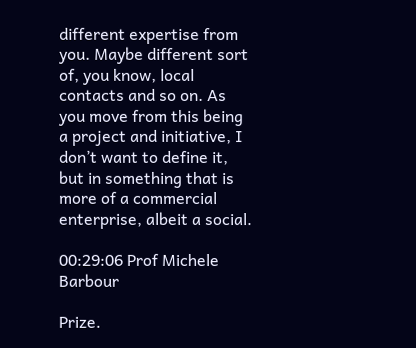different expertise from you. Maybe different sort of, you know, local contacts and so on. As you move from this being a project and initiative, I don’t want to define it, but in something that is more of a commercial enterprise, albeit a social.

00:29:06 Prof Michele Barbour

Prize.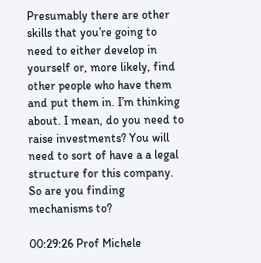Presumably there are other skills that you’re going to need to either develop in yourself or, more likely, find other people who have them and put them in. I’m thinking about. I mean, do you need to raise investments? You will need to sort of have a a legal structure for this company. So are you finding mechanisms to?

00:29:26 Prof Michele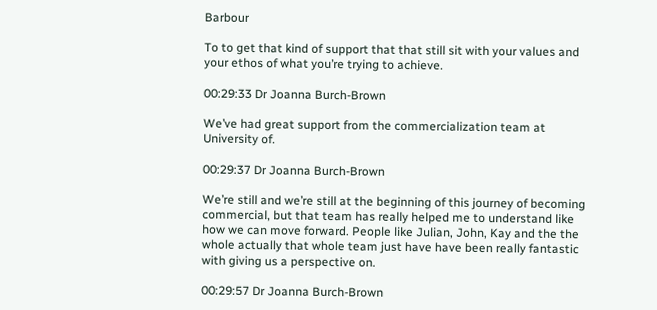Barbour

To to get that kind of support that that still sit with your values and your ethos of what you’re trying to achieve.

00:29:33 Dr Joanna Burch-Brown

We’ve had great support from the commercialization team at University of.

00:29:37 Dr Joanna Burch-Brown

We’re still and we’re still at the beginning of this journey of becoming commercial, but that team has really helped me to understand like how we can move forward. People like Julian, John, Kay and the the whole actually that whole team just have have been really fantastic with giving us a perspective on.

00:29:57 Dr Joanna Burch-Brown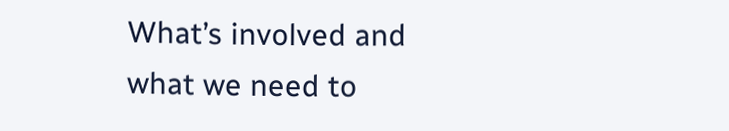What’s involved and what we need to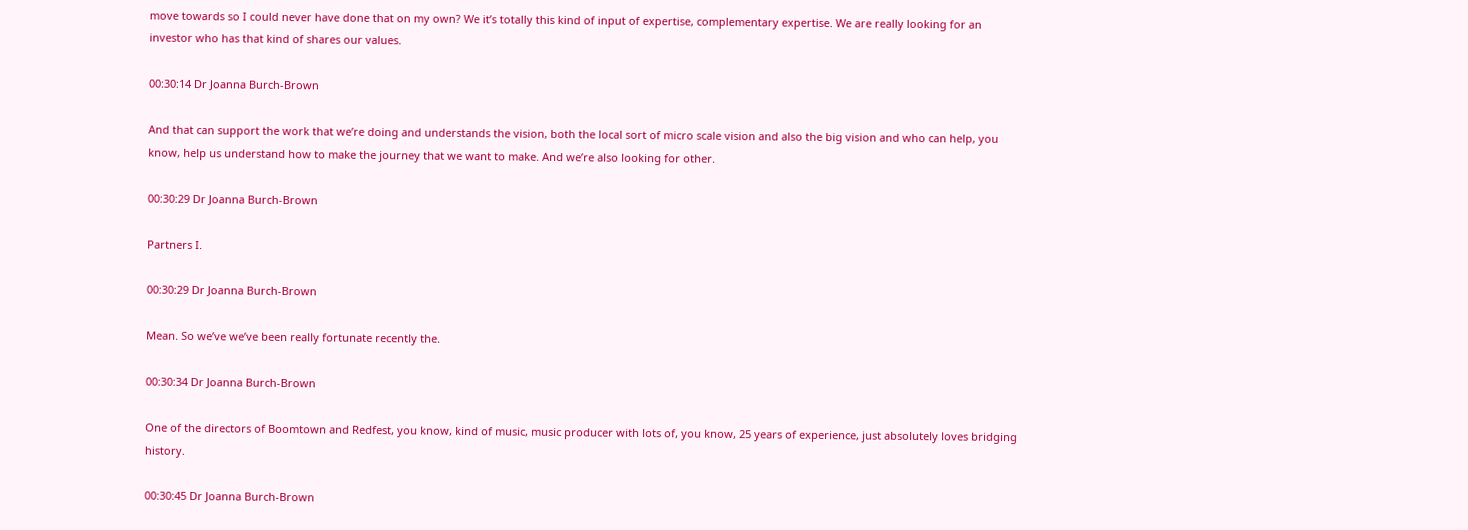move towards so I could never have done that on my own? We it’s totally this kind of input of expertise, complementary expertise. We are really looking for an investor who has that kind of shares our values.

00:30:14 Dr Joanna Burch-Brown

And that can support the work that we’re doing and understands the vision, both the local sort of micro scale vision and also the big vision and who can help, you know, help us understand how to make the journey that we want to make. And we’re also looking for other.

00:30:29 Dr Joanna Burch-Brown

Partners I.

00:30:29 Dr Joanna Burch-Brown

Mean. So we’ve we’ve been really fortunate recently the.

00:30:34 Dr Joanna Burch-Brown

One of the directors of Boomtown and Redfest, you know, kind of music, music producer with lots of, you know, 25 years of experience, just absolutely loves bridging history.

00:30:45 Dr Joanna Burch-Brown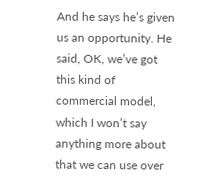And he says he’s given us an opportunity. He said, OK, we’ve got this kind of commercial model, which I won’t say anything more about that we can use over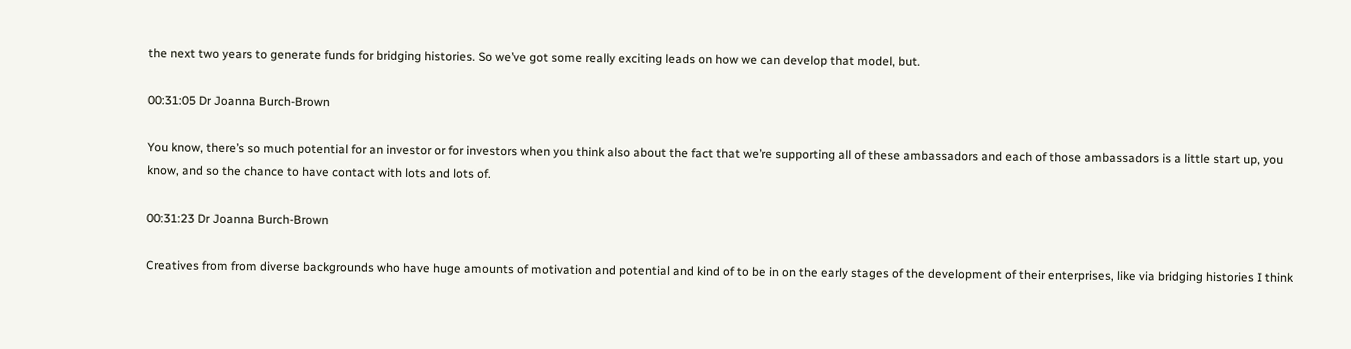the next two years to generate funds for bridging histories. So we’ve got some really exciting leads on how we can develop that model, but.

00:31:05 Dr Joanna Burch-Brown

You know, there’s so much potential for an investor or for investors when you think also about the fact that we’re supporting all of these ambassadors and each of those ambassadors is a little start up, you know, and so the chance to have contact with lots and lots of.

00:31:23 Dr Joanna Burch-Brown

Creatives from from diverse backgrounds who have huge amounts of motivation and potential and kind of to be in on the early stages of the development of their enterprises, like via bridging histories I think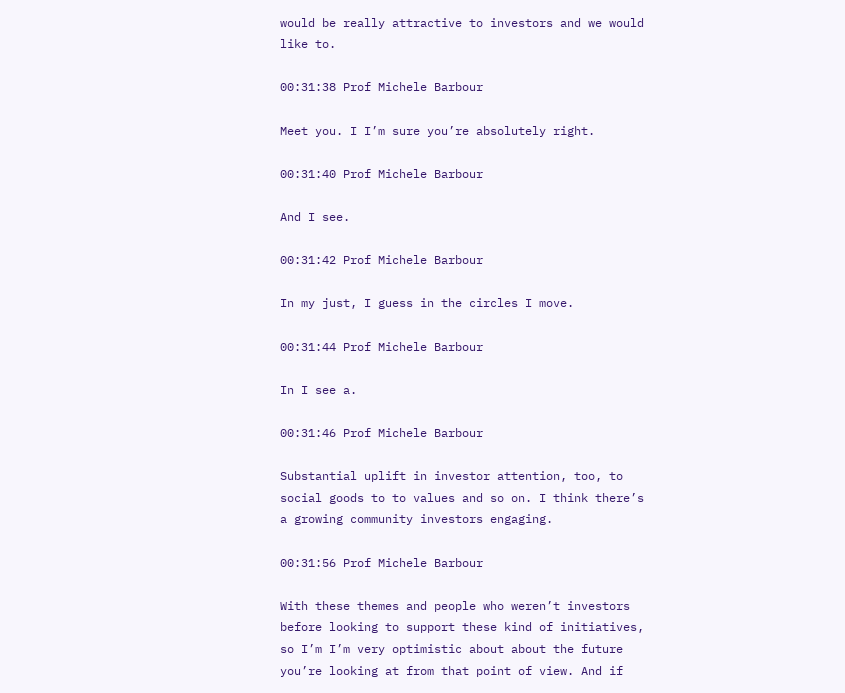would be really attractive to investors and we would like to.

00:31:38 Prof Michele Barbour

Meet you. I I’m sure you’re absolutely right.

00:31:40 Prof Michele Barbour

And I see.

00:31:42 Prof Michele Barbour

In my just, I guess in the circles I move.

00:31:44 Prof Michele Barbour

In I see a.

00:31:46 Prof Michele Barbour

Substantial uplift in investor attention, too, to social goods to to values and so on. I think there’s a growing community investors engaging.

00:31:56 Prof Michele Barbour

With these themes and people who weren’t investors before looking to support these kind of initiatives, so I’m I’m very optimistic about about the future you’re looking at from that point of view. And if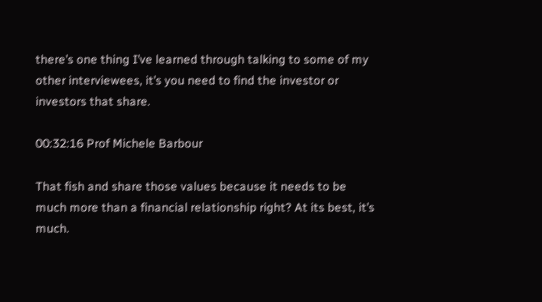there’s one thing I’ve learned through talking to some of my other interviewees, it’s you need to find the investor or investors that share.

00:32:16 Prof Michele Barbour

That fish and share those values because it needs to be much more than a financial relationship right? At its best, it’s much.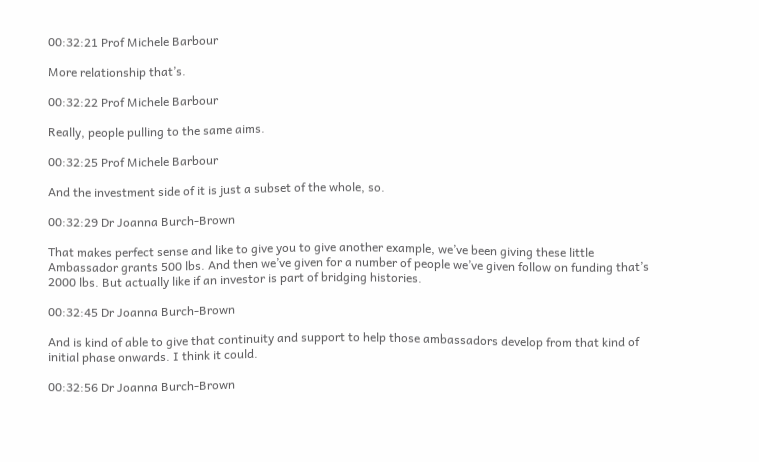00:32:21 Prof Michele Barbour

More relationship that’s.

00:32:22 Prof Michele Barbour

Really, people pulling to the same aims.

00:32:25 Prof Michele Barbour

And the investment side of it is just a subset of the whole, so.

00:32:29 Dr Joanna Burch-Brown

That makes perfect sense and like to give you to give another example, we’ve been giving these little Ambassador grants 500 lbs. And then we’ve given for a number of people we’ve given follow on funding that’s 2000 lbs. But actually like if an investor is part of bridging histories.

00:32:45 Dr Joanna Burch-Brown

And is kind of able to give that continuity and support to help those ambassadors develop from that kind of initial phase onwards. I think it could.

00:32:56 Dr Joanna Burch-Brown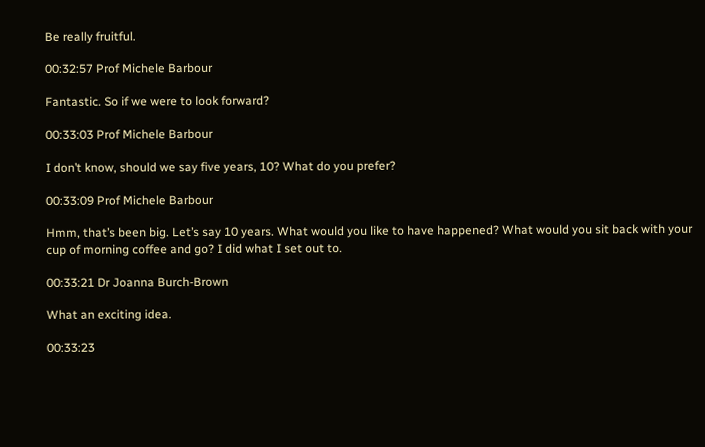Be really fruitful.

00:32:57 Prof Michele Barbour

Fantastic. So if we were to look forward?

00:33:03 Prof Michele Barbour

I don’t know, should we say five years, 10? What do you prefer?

00:33:09 Prof Michele Barbour

Hmm, that’s been big. Let’s say 10 years. What would you like to have happened? What would you sit back with your cup of morning coffee and go? I did what I set out to.

00:33:21 Dr Joanna Burch-Brown

What an exciting idea.

00:33:23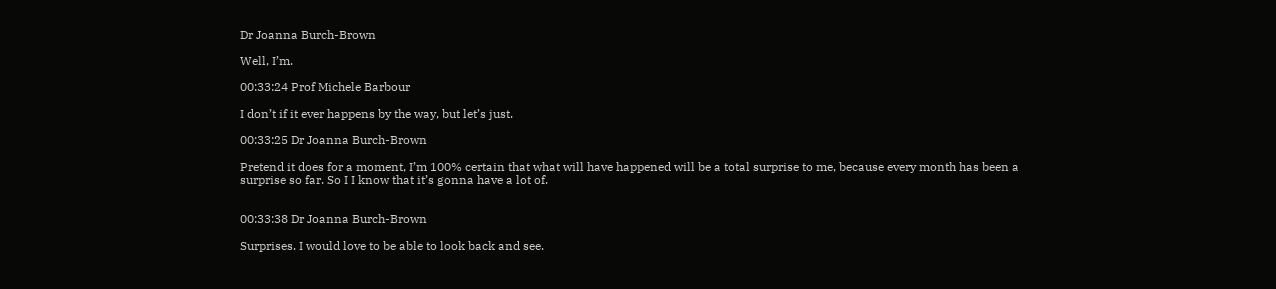Dr Joanna Burch-Brown

Well, I’m.

00:33:24 Prof Michele Barbour

I don’t if it ever happens by the way, but let’s just.

00:33:25 Dr Joanna Burch-Brown

Pretend it does for a moment, I’m 100% certain that what will have happened will be a total surprise to me, because every month has been a surprise so far. So I I know that it’s gonna have a lot of.


00:33:38 Dr Joanna Burch-Brown

Surprises. I would love to be able to look back and see.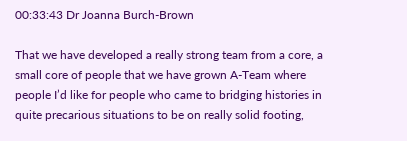00:33:43 Dr Joanna Burch-Brown

That we have developed a really strong team from a core, a small core of people that we have grown A-Team where people I’d like for people who came to bridging histories in quite precarious situations to be on really solid footing,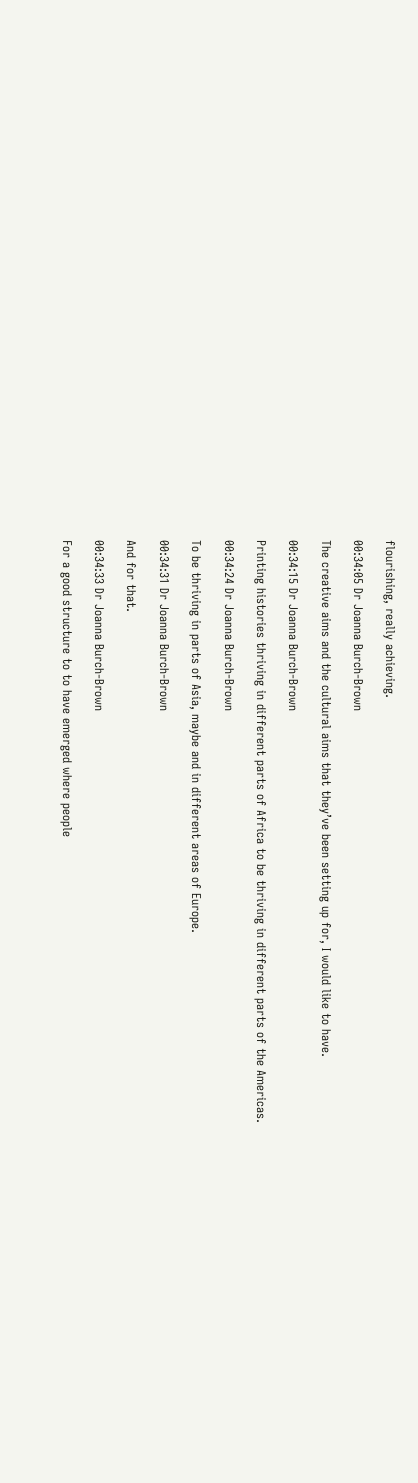flourishing, really achieving.

00:34:05 Dr Joanna Burch-Brown

The creative aims and the cultural aims that they’ve been setting up for, I would like to have.

00:34:15 Dr Joanna Burch-Brown

Printing histories thriving in different parts of Africa to be thriving in different parts of the Americas.

00:34:24 Dr Joanna Burch-Brown

To be thriving in parts of Asia, maybe and in different areas of Europe.

00:34:31 Dr Joanna Burch-Brown

And for that.

00:34:33 Dr Joanna Burch-Brown

For a good structure to to have emerged where people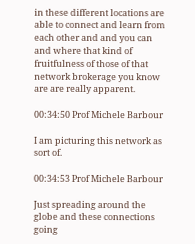in these different locations are able to connect and learn from each other and and you can and where that kind of fruitfulness of those of that network brokerage you know are are really apparent.

00:34:50 Prof Michele Barbour

I am picturing this network as sort of.

00:34:53 Prof Michele Barbour

Just spreading around the globe and these connections going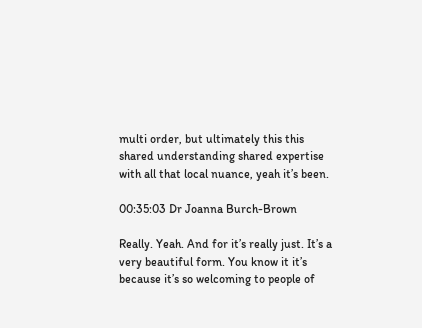multi order, but ultimately this this shared understanding shared expertise with all that local nuance, yeah it’s been.

00:35:03 Dr Joanna Burch-Brown

Really. Yeah. And for it’s really just. It’s a very beautiful form. You know it it’s because it’s so welcoming to people of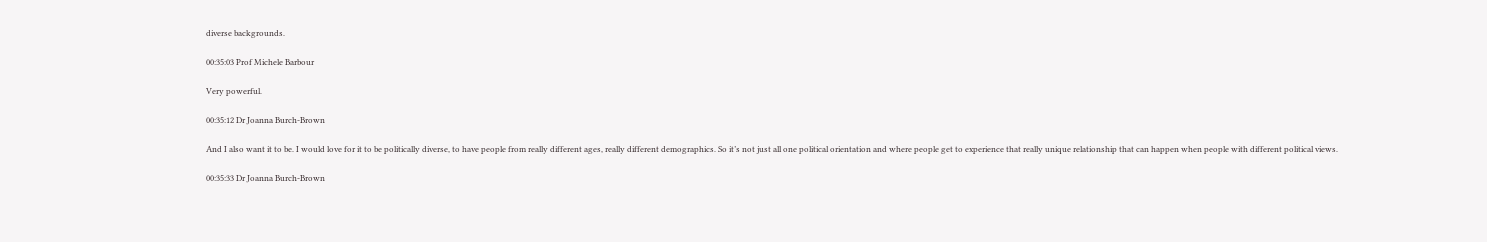diverse backgrounds.

00:35:03 Prof Michele Barbour

Very powerful.

00:35:12 Dr Joanna Burch-Brown

And I also want it to be. I would love for it to be politically diverse, to have people from really different ages, really different demographics. So it’s not just all one political orientation and where people get to experience that really unique relationship that can happen when people with different political views.

00:35:33 Dr Joanna Burch-Brown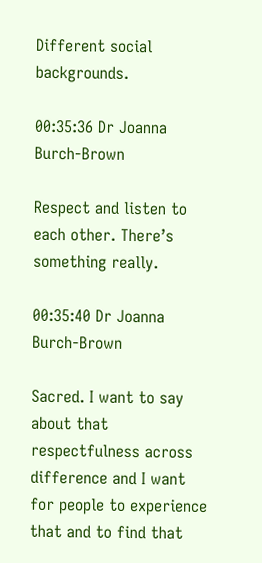Different social backgrounds.

00:35:36 Dr Joanna Burch-Brown

Respect and listen to each other. There’s something really.

00:35:40 Dr Joanna Burch-Brown

Sacred. I want to say about that respectfulness across difference and I want for people to experience that and to find that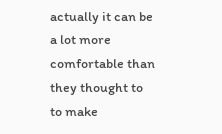actually it can be a lot more comfortable than they thought to to make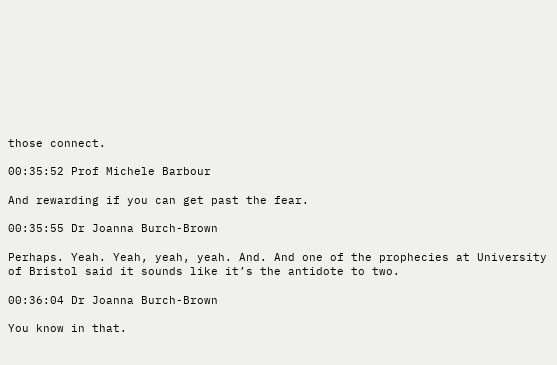those connect.

00:35:52 Prof Michele Barbour

And rewarding if you can get past the fear.

00:35:55 Dr Joanna Burch-Brown

Perhaps. Yeah. Yeah, yeah, yeah. And. And one of the prophecies at University of Bristol said it sounds like it’s the antidote to two.

00:36:04 Dr Joanna Burch-Brown

You know in that.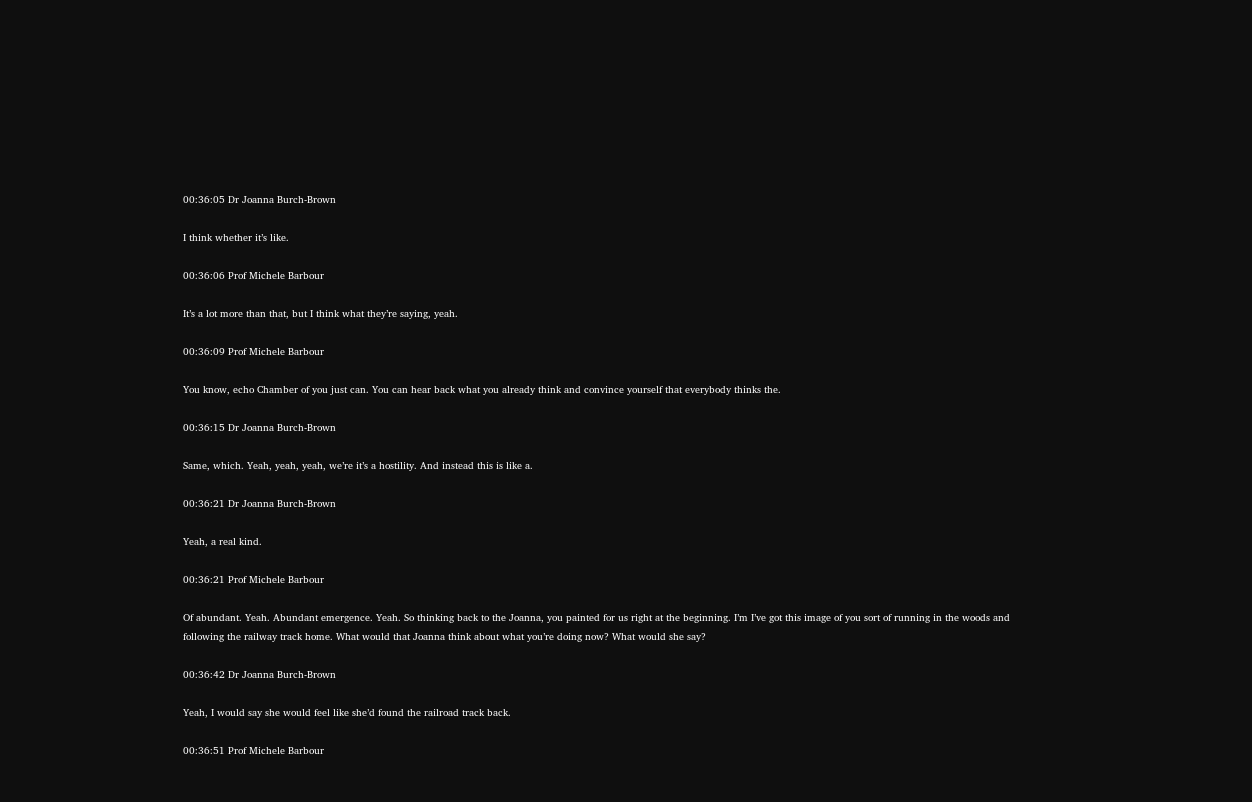00:36:05 Dr Joanna Burch-Brown

I think whether it’s like.

00:36:06 Prof Michele Barbour

It’s a lot more than that, but I think what they’re saying, yeah.

00:36:09 Prof Michele Barbour

You know, echo Chamber of you just can. You can hear back what you already think and convince yourself that everybody thinks the.

00:36:15 Dr Joanna Burch-Brown

Same, which. Yeah, yeah, yeah, we’re it’s a hostility. And instead this is like a.

00:36:21 Dr Joanna Burch-Brown

Yeah, a real kind.

00:36:21 Prof Michele Barbour

Of abundant. Yeah. Abundant emergence. Yeah. So thinking back to the Joanna, you painted for us right at the beginning. I’m I’ve got this image of you sort of running in the woods and following the railway track home. What would that Joanna think about what you’re doing now? What would she say?

00:36:42 Dr Joanna Burch-Brown

Yeah, I would say she would feel like she’d found the railroad track back.

00:36:51 Prof Michele Barbour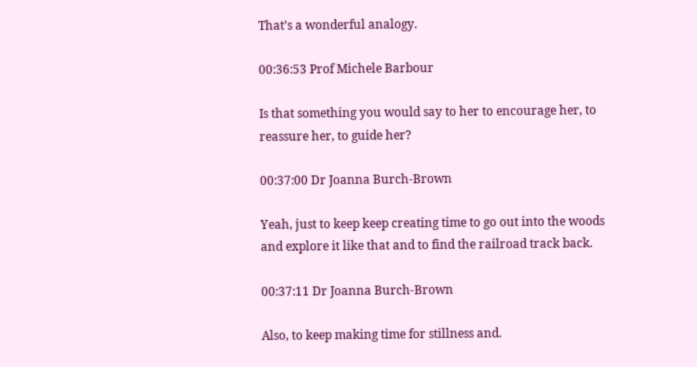That’s a wonderful analogy.

00:36:53 Prof Michele Barbour

Is that something you would say to her to encourage her, to reassure her, to guide her?

00:37:00 Dr Joanna Burch-Brown

Yeah, just to keep keep creating time to go out into the woods and explore it like that and to find the railroad track back.

00:37:11 Dr Joanna Burch-Brown

Also, to keep making time for stillness and.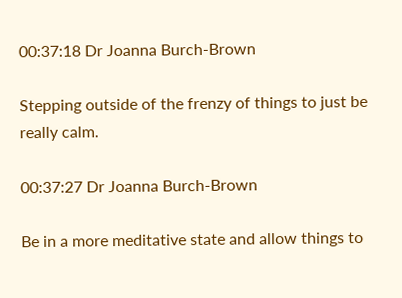00:37:18 Dr Joanna Burch-Brown

Stepping outside of the frenzy of things to just be really calm.

00:37:27 Dr Joanna Burch-Brown

Be in a more meditative state and allow things to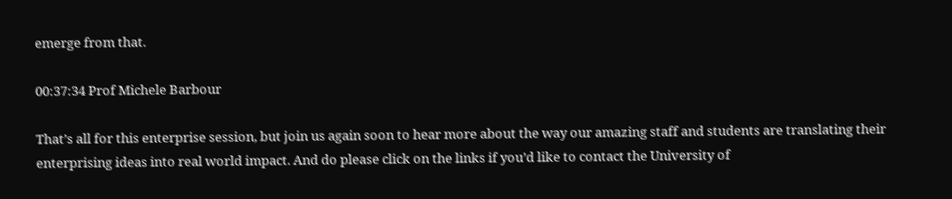emerge from that.

00:37:34 Prof Michele Barbour

That’s all for this enterprise session, but join us again soon to hear more about the way our amazing staff and students are translating their enterprising ideas into real world impact. And do please click on the links if you’d like to contact the University of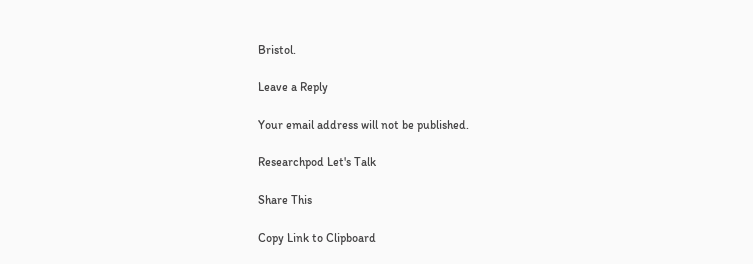Bristol.

Leave a Reply

Your email address will not be published.

Researchpod Let's Talk

Share This

Copy Link to Clipboard